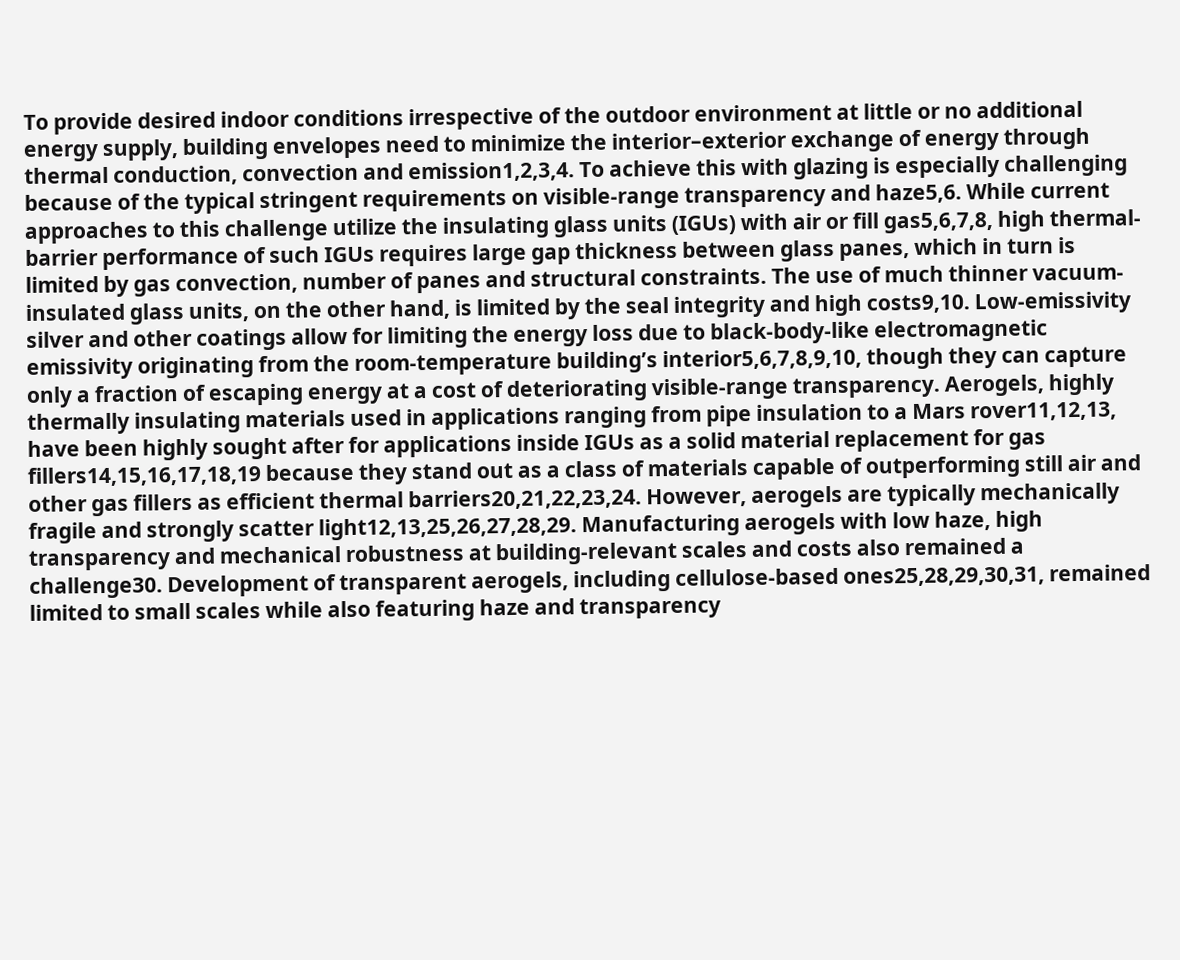To provide desired indoor conditions irrespective of the outdoor environment at little or no additional energy supply, building envelopes need to minimize the interior–exterior exchange of energy through thermal conduction, convection and emission1,2,3,4. To achieve this with glazing is especially challenging because of the typical stringent requirements on visible-range transparency and haze5,6. While current approaches to this challenge utilize the insulating glass units (IGUs) with air or fill gas5,6,7,8, high thermal-barrier performance of such IGUs requires large gap thickness between glass panes, which in turn is limited by gas convection, number of panes and structural constraints. The use of much thinner vacuum-insulated glass units, on the other hand, is limited by the seal integrity and high costs9,10. Low-emissivity silver and other coatings allow for limiting the energy loss due to black-body-like electromagnetic emissivity originating from the room-temperature building’s interior5,6,7,8,9,10, though they can capture only a fraction of escaping energy at a cost of deteriorating visible-range transparency. Aerogels, highly thermally insulating materials used in applications ranging from pipe insulation to a Mars rover11,12,13, have been highly sought after for applications inside IGUs as a solid material replacement for gas fillers14,15,16,17,18,19 because they stand out as a class of materials capable of outperforming still air and other gas fillers as efficient thermal barriers20,21,22,23,24. However, aerogels are typically mechanically fragile and strongly scatter light12,13,25,26,27,28,29. Manufacturing aerogels with low haze, high transparency and mechanical robustness at building-relevant scales and costs also remained a challenge30. Development of transparent aerogels, including cellulose-based ones25,28,29,30,31, remained limited to small scales while also featuring haze and transparency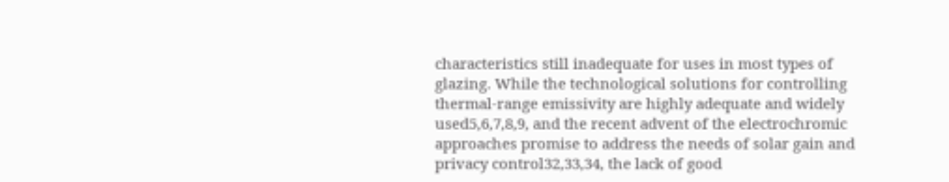characteristics still inadequate for uses in most types of glazing. While the technological solutions for controlling thermal-range emissivity are highly adequate and widely used5,6,7,8,9, and the recent advent of the electrochromic approaches promise to address the needs of solar gain and privacy control32,33,34, the lack of good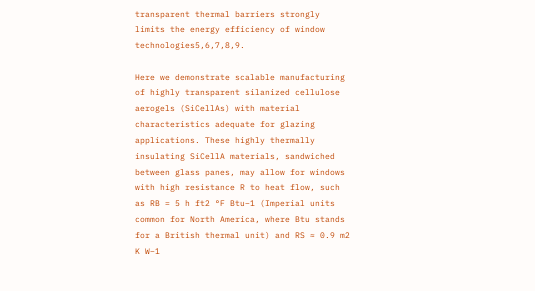transparent thermal barriers strongly limits the energy efficiency of window technologies5,6,7,8,9.

Here we demonstrate scalable manufacturing of highly transparent silanized cellulose aerogels (SiCellAs) with material characteristics adequate for glazing applications. These highly thermally insulating SiCellA materials, sandwiched between glass panes, may allow for windows with high resistance R to heat flow, such as RB = 5 h ft2 °F Btu−1 (Imperial units common for North America, where Btu stands for a British thermal unit) and RS ≈ 0.9 m2 K W−1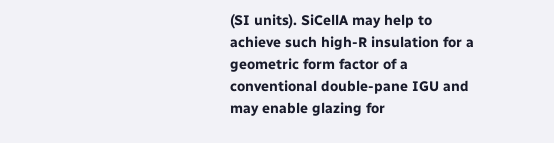(SI units). SiCellA may help to achieve such high-R insulation for a geometric form factor of a conventional double-pane IGU and may enable glazing for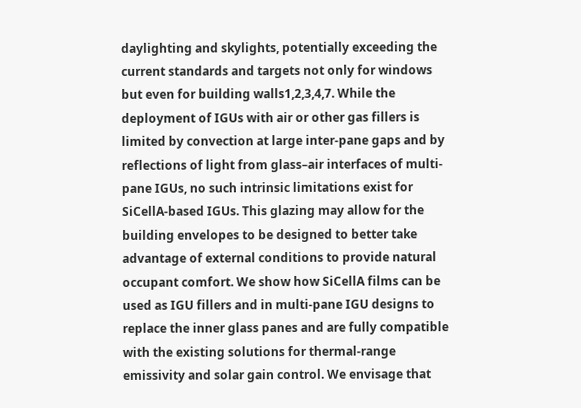daylighting and skylights, potentially exceeding the current standards and targets not only for windows but even for building walls1,2,3,4,7. While the deployment of IGUs with air or other gas fillers is limited by convection at large inter-pane gaps and by reflections of light from glass–air interfaces of multi-pane IGUs, no such intrinsic limitations exist for SiCellA-based IGUs. This glazing may allow for the building envelopes to be designed to better take advantage of external conditions to provide natural occupant comfort. We show how SiCellA films can be used as IGU fillers and in multi-pane IGU designs to replace the inner glass panes and are fully compatible with the existing solutions for thermal-range emissivity and solar gain control. We envisage that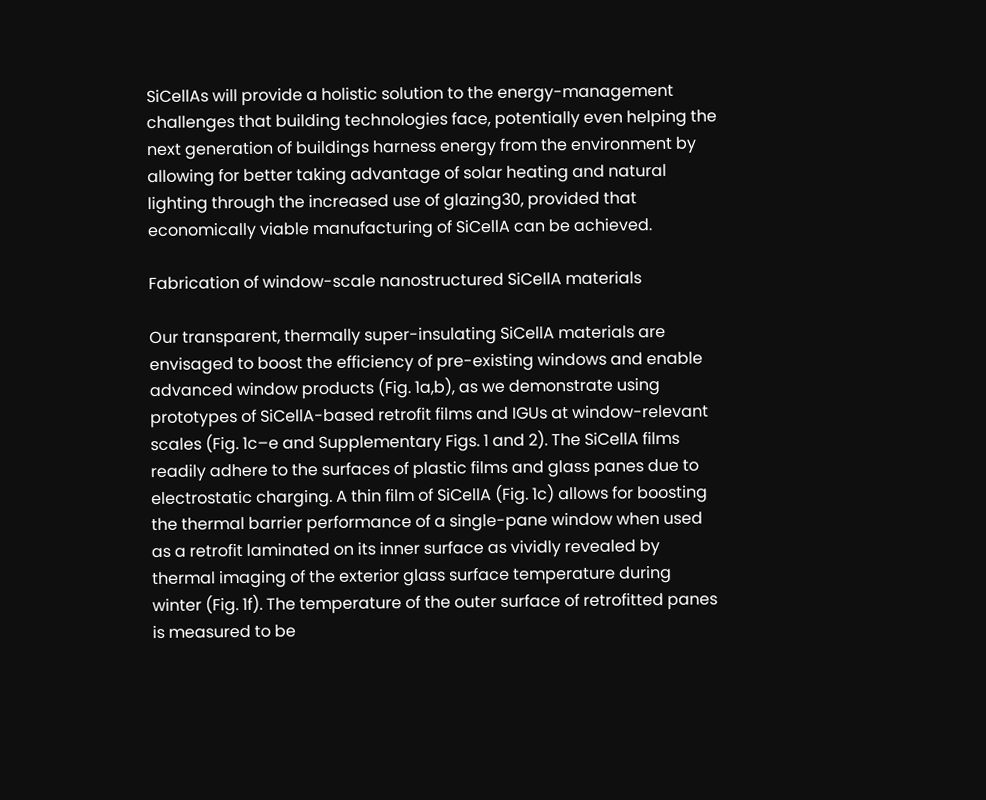SiCellAs will provide a holistic solution to the energy-management challenges that building technologies face, potentially even helping the next generation of buildings harness energy from the environment by allowing for better taking advantage of solar heating and natural lighting through the increased use of glazing30, provided that economically viable manufacturing of SiCellA can be achieved.

Fabrication of window-scale nanostructured SiCellA materials

Our transparent, thermally super-insulating SiCellA materials are envisaged to boost the efficiency of pre-existing windows and enable advanced window products (Fig. 1a,b), as we demonstrate using prototypes of SiCellA-based retrofit films and IGUs at window-relevant scales (Fig. 1c–e and Supplementary Figs. 1 and 2). The SiCellA films readily adhere to the surfaces of plastic films and glass panes due to electrostatic charging. A thin film of SiCellA (Fig. 1c) allows for boosting the thermal barrier performance of a single-pane window when used as a retrofit laminated on its inner surface as vividly revealed by thermal imaging of the exterior glass surface temperature during winter (Fig. 1f). The temperature of the outer surface of retrofitted panes is measured to be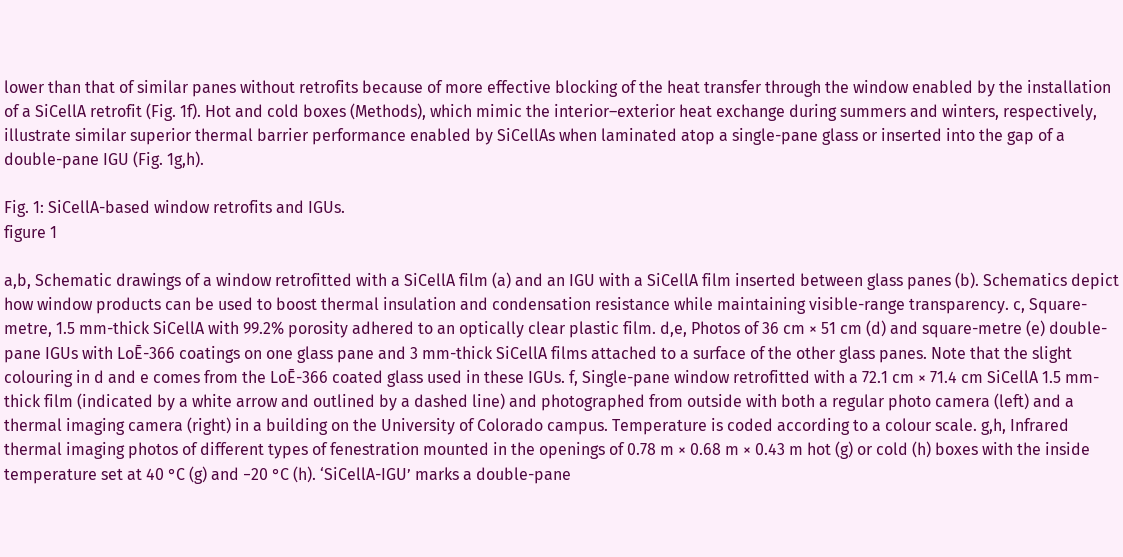lower than that of similar panes without retrofits because of more effective blocking of the heat transfer through the window enabled by the installation of a SiCellA retrofit (Fig. 1f). Hot and cold boxes (Methods), which mimic the interior–exterior heat exchange during summers and winters, respectively, illustrate similar superior thermal barrier performance enabled by SiCellAs when laminated atop a single-pane glass or inserted into the gap of a double-pane IGU (Fig. 1g,h).

Fig. 1: SiCellA-based window retrofits and IGUs.
figure 1

a,b, Schematic drawings of a window retrofitted with a SiCellA film (a) and an IGU with a SiCellA film inserted between glass panes (b). Schematics depict how window products can be used to boost thermal insulation and condensation resistance while maintaining visible-range transparency. c, Square-metre, 1.5 mm-thick SiCellA with 99.2% porosity adhered to an optically clear plastic film. d,e, Photos of 36 cm × 51 cm (d) and square-metre (e) double-pane IGUs with LoĒ-366 coatings on one glass pane and 3 mm-thick SiCellA films attached to a surface of the other glass panes. Note that the slight colouring in d and e comes from the LoĒ-366 coated glass used in these IGUs. f, Single-pane window retrofitted with a 72.1 cm × 71.4 cm SiCellA 1.5 mm-thick film (indicated by a white arrow and outlined by a dashed line) and photographed from outside with both a regular photo camera (left) and a thermal imaging camera (right) in a building on the University of Colorado campus. Temperature is coded according to a colour scale. g,h, Infrared thermal imaging photos of different types of fenestration mounted in the openings of 0.78 m × 0.68 m × 0.43 m hot (g) or cold (h) boxes with the inside temperature set at 40 °C (g) and −20 °C (h). ‘SiCellA-IGU’ marks a double-pane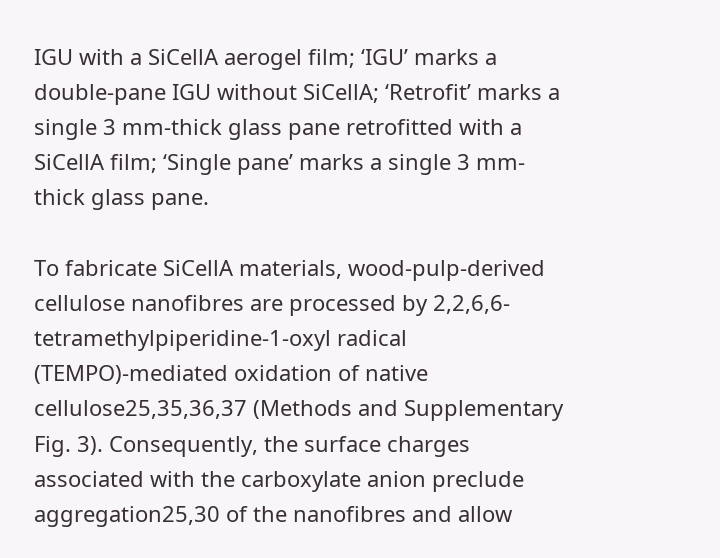IGU with a SiCellA aerogel film; ‘IGU’ marks a double-pane IGU without SiCellA; ‘Retrofit’ marks a single 3 mm-thick glass pane retrofitted with a SiCellA film; ‘Single pane’ marks a single 3 mm-thick glass pane.

To fabricate SiCellA materials, wood-pulp-derived cellulose nanofibres are processed by 2,2,6,6-tetramethylpiperidine-1-oxyl radical (TEMPO)-mediated oxidation of native cellulose25,35,36,37 (Methods and Supplementary Fig. 3). Consequently, the surface charges associated with the carboxylate anion preclude aggregation25,30 of the nanofibres and allow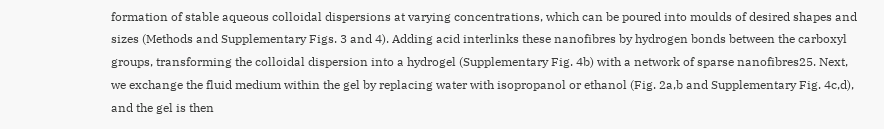formation of stable aqueous colloidal dispersions at varying concentrations, which can be poured into moulds of desired shapes and sizes (Methods and Supplementary Figs. 3 and 4). Adding acid interlinks these nanofibres by hydrogen bonds between the carboxyl groups, transforming the colloidal dispersion into a hydrogel (Supplementary Fig. 4b) with a network of sparse nanofibres25. Next, we exchange the fluid medium within the gel by replacing water with isopropanol or ethanol (Fig. 2a,b and Supplementary Fig. 4c,d), and the gel is then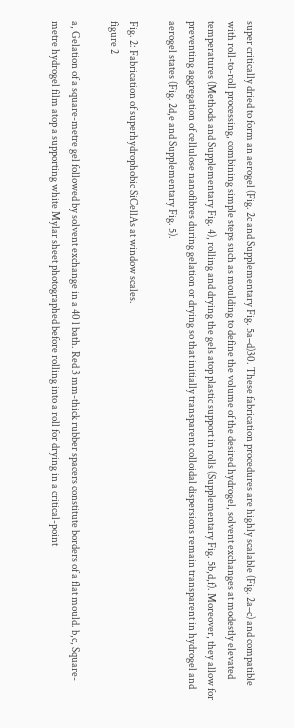super critically dried to form an aerogel (Fig. 2c and Supplementary Fig. 5a–d)30. These fabrication procedures are highly scalable (Fig. 2a–c) and compatible with roll-to-roll processing, combining simple steps such as moulding to define the volume of the desired hydrogel, solvent exchanges at modestly elevated temperatures (Methods and Supplementary Fig. 4), rolling and drying the gels atop plastic support in rolls (Supplementary Fig. 5b,d,f). Moreover, they allow for preventing aggregation of cellulose nanofibres during gelation or drying so that initially transparent colloidal dispersions remain transparent in hydrogel and aerogel states (Fig. 2d,e and Supplementary Fig. 5).

Fig. 2: Fabrication of superhydrophobic SiCellAs at window scales.
figure 2

a, Gelation of a square-metre gel followed by solvent exchange in a 40 l bath. Red 3 mm-thick rubber spacers constitute borders of a flat mould. b,c, Square-metre hydrogel film atop a supporting white Mylar sheet photographed before rolling into a roll for drying in a critical-point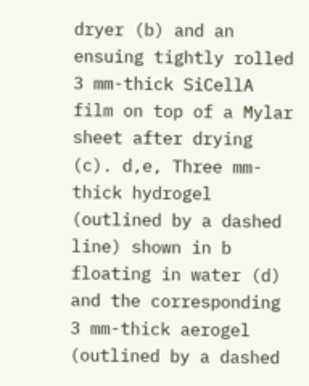dryer (b) and an ensuing tightly rolled 3 mm-thick SiCellA film on top of a Mylar sheet after drying (c). d,e, Three mm-thick hydrogel (outlined by a dashed line) shown in b floating in water (d) and the corresponding 3 mm-thick aerogel (outlined by a dashed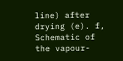line) after drying (e). f, Schematic of the vapour-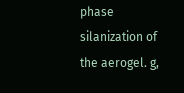phase silanization of the aerogel. g,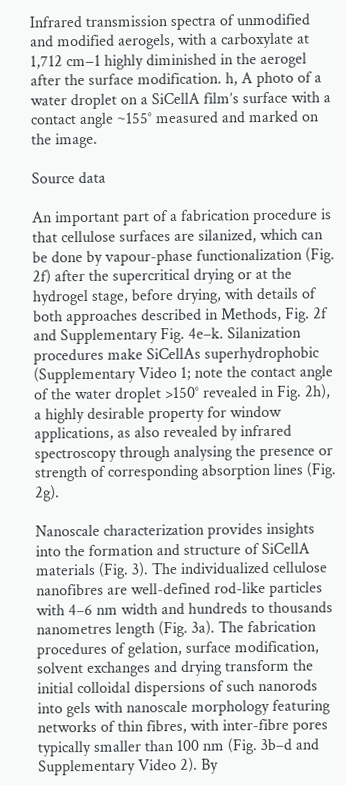Infrared transmission spectra of unmodified and modified aerogels, with a carboxylate at 1,712 cm−1 highly diminished in the aerogel after the surface modification. h, A photo of a water droplet on a SiCellA film’s surface with a contact angle ~155° measured and marked on the image.

Source data

An important part of a fabrication procedure is that cellulose surfaces are silanized, which can be done by vapour-phase functionalization (Fig. 2f) after the supercritical drying or at the hydrogel stage, before drying, with details of both approaches described in Methods, Fig. 2f and Supplementary Fig. 4e–k. Silanization procedures make SiCellAs superhydrophobic (Supplementary Video 1; note the contact angle of the water droplet >150° revealed in Fig. 2h), a highly desirable property for window applications, as also revealed by infrared spectroscopy through analysing the presence or strength of corresponding absorption lines (Fig. 2g).

Nanoscale characterization provides insights into the formation and structure of SiCellA materials (Fig. 3). The individualized cellulose nanofibres are well-defined rod-like particles with 4–6 nm width and hundreds to thousands nanometres length (Fig. 3a). The fabrication procedures of gelation, surface modification, solvent exchanges and drying transform the initial colloidal dispersions of such nanorods into gels with nanoscale morphology featuring networks of thin fibres, with inter-fibre pores typically smaller than 100 nm (Fig. 3b–d and Supplementary Video 2). By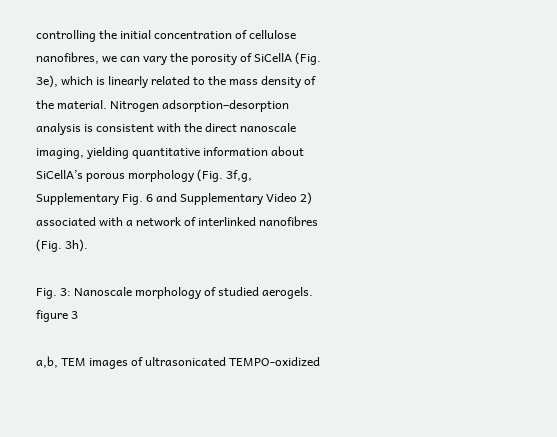controlling the initial concentration of cellulose nanofibres, we can vary the porosity of SiCellA (Fig. 3e), which is linearly related to the mass density of the material. Nitrogen adsorption–desorption analysis is consistent with the direct nanoscale imaging, yielding quantitative information about SiCellA’s porous morphology (Fig. 3f,g, Supplementary Fig. 6 and Supplementary Video 2) associated with a network of interlinked nanofibres (Fig. 3h).

Fig. 3: Nanoscale morphology of studied aerogels.
figure 3

a,b, TEM images of ultrasonicated TEMPO-oxidized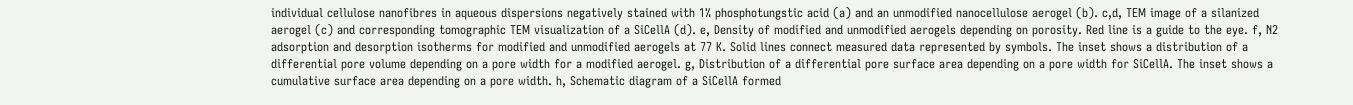individual cellulose nanofibres in aqueous dispersions negatively stained with 1% phosphotungstic acid (a) and an unmodified nanocellulose aerogel (b). c,d, TEM image of a silanized aerogel (c) and corresponding tomographic TEM visualization of a SiCellA (d). e, Density of modified and unmodified aerogels depending on porosity. Red line is a guide to the eye. f, N2 adsorption and desorption isotherms for modified and unmodified aerogels at 77 K. Solid lines connect measured data represented by symbols. The inset shows a distribution of a differential pore volume depending on a pore width for a modified aerogel. g, Distribution of a differential pore surface area depending on a pore width for SiCellA. The inset shows a cumulative surface area depending on a pore width. h, Schematic diagram of a SiCellA formed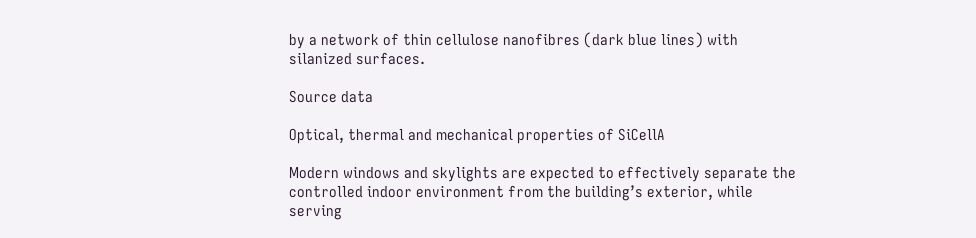by a network of thin cellulose nanofibres (dark blue lines) with silanized surfaces.

Source data

Optical, thermal and mechanical properties of SiCellA

Modern windows and skylights are expected to effectively separate the controlled indoor environment from the building’s exterior, while serving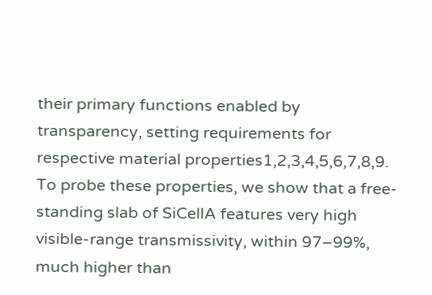their primary functions enabled by transparency, setting requirements for respective material properties1,2,3,4,5,6,7,8,9. To probe these properties, we show that a free-standing slab of SiCellA features very high visible-range transmissivity, within 97–99%, much higher than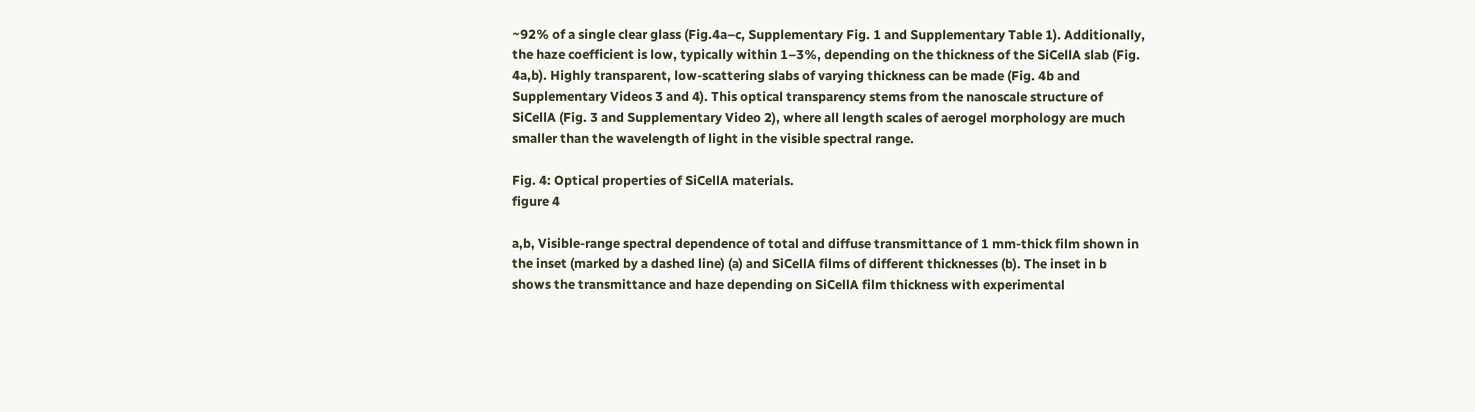~92% of a single clear glass (Fig.4a–c, Supplementary Fig. 1 and Supplementary Table 1). Additionally, the haze coefficient is low, typically within 1–3%, depending on the thickness of the SiCellA slab (Fig. 4a,b). Highly transparent, low-scattering slabs of varying thickness can be made (Fig. 4b and Supplementary Videos 3 and 4). This optical transparency stems from the nanoscale structure of SiCellA (Fig. 3 and Supplementary Video 2), where all length scales of aerogel morphology are much smaller than the wavelength of light in the visible spectral range.

Fig. 4: Optical properties of SiCellA materials.
figure 4

a,b, Visible-range spectral dependence of total and diffuse transmittance of 1 mm-thick film shown in the inset (marked by a dashed line) (a) and SiCellA films of different thicknesses (b). The inset in b shows the transmittance and haze depending on SiCellA film thickness with experimental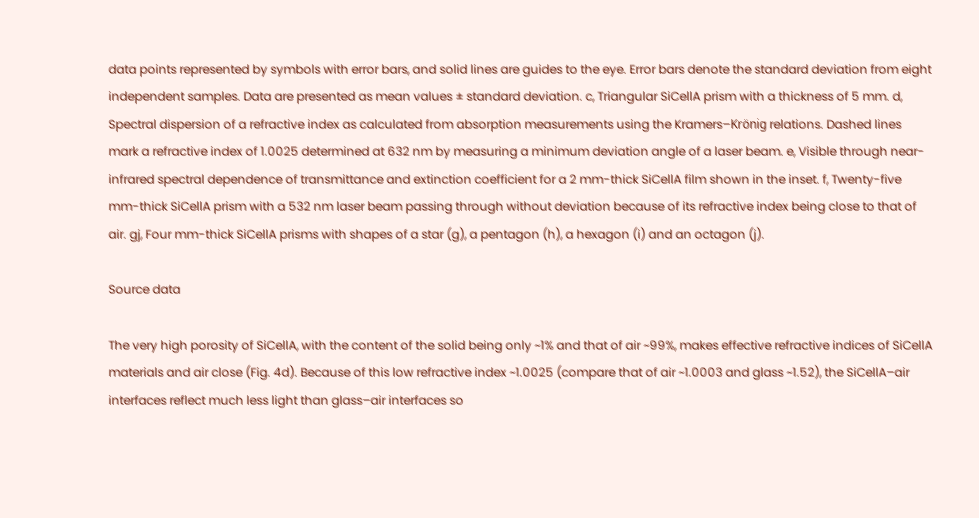data points represented by symbols with error bars, and solid lines are guides to the eye. Error bars denote the standard deviation from eight independent samples. Data are presented as mean values ± standard deviation. c, Triangular SiCellA prism with a thickness of 5 mm. d, Spectral dispersion of a refractive index as calculated from absorption measurements using the Kramers–Krönig relations. Dashed lines mark a refractive index of 1.0025 determined at 632 nm by measuring a minimum deviation angle of a laser beam. e, Visible through near-infrared spectral dependence of transmittance and extinction coefficient for a 2 mm-thick SiCellA film shown in the inset. f, Twenty-five mm-thick SiCellA prism with a 532 nm laser beam passing through without deviation because of its refractive index being close to that of air. gj, Four mm-thick SiCellA prisms with shapes of a star (g), a pentagon (h), a hexagon (i) and an octagon (j).

Source data

The very high porosity of SiCellA, with the content of the solid being only ~1% and that of air ~99%, makes effective refractive indices of SiCellA materials and air close (Fig. 4d). Because of this low refractive index ~1.0025 (compare that of air ~1.0003 and glass ~1.52), the SiCellA–air interfaces reflect much less light than glass–air interfaces so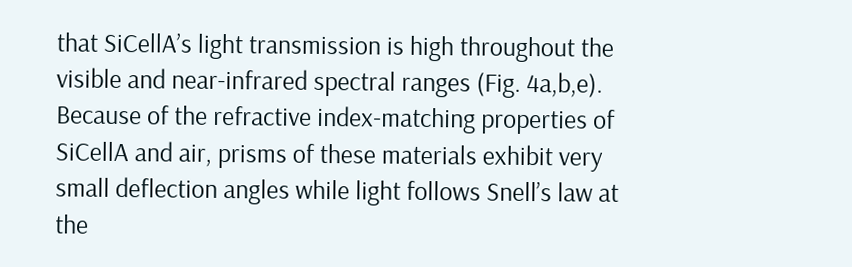that SiCellA’s light transmission is high throughout the visible and near-infrared spectral ranges (Fig. 4a,b,e). Because of the refractive index-matching properties of SiCellA and air, prisms of these materials exhibit very small deflection angles while light follows Snell’s law at the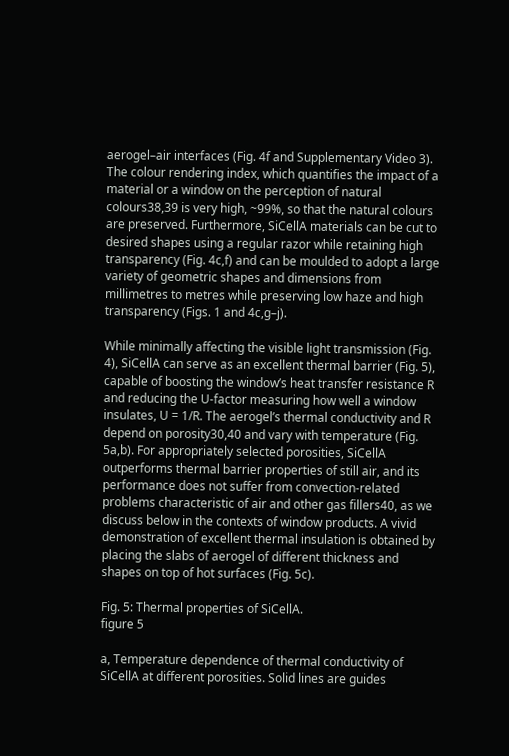aerogel–air interfaces (Fig. 4f and Supplementary Video 3). The colour rendering index, which quantifies the impact of a material or a window on the perception of natural colours38,39 is very high, ~99%, so that the natural colours are preserved. Furthermore, SiCellA materials can be cut to desired shapes using a regular razor while retaining high transparency (Fig. 4c,f) and can be moulded to adopt a large variety of geometric shapes and dimensions from millimetres to metres while preserving low haze and high transparency (Figs. 1 and 4c,g–j).

While minimally affecting the visible light transmission (Fig. 4), SiCellA can serve as an excellent thermal barrier (Fig. 5), capable of boosting the window’s heat transfer resistance R and reducing the U-factor measuring how well a window insulates, U = 1/R. The aerogel’s thermal conductivity and R depend on porosity30,40 and vary with temperature (Fig. 5a,b). For appropriately selected porosities, SiCellA outperforms thermal barrier properties of still air, and its performance does not suffer from convection-related problems characteristic of air and other gas fillers40, as we discuss below in the contexts of window products. A vivid demonstration of excellent thermal insulation is obtained by placing the slabs of aerogel of different thickness and shapes on top of hot surfaces (Fig. 5c).

Fig. 5: Thermal properties of SiCellA.
figure 5

a, Temperature dependence of thermal conductivity of SiCellA at different porosities. Solid lines are guides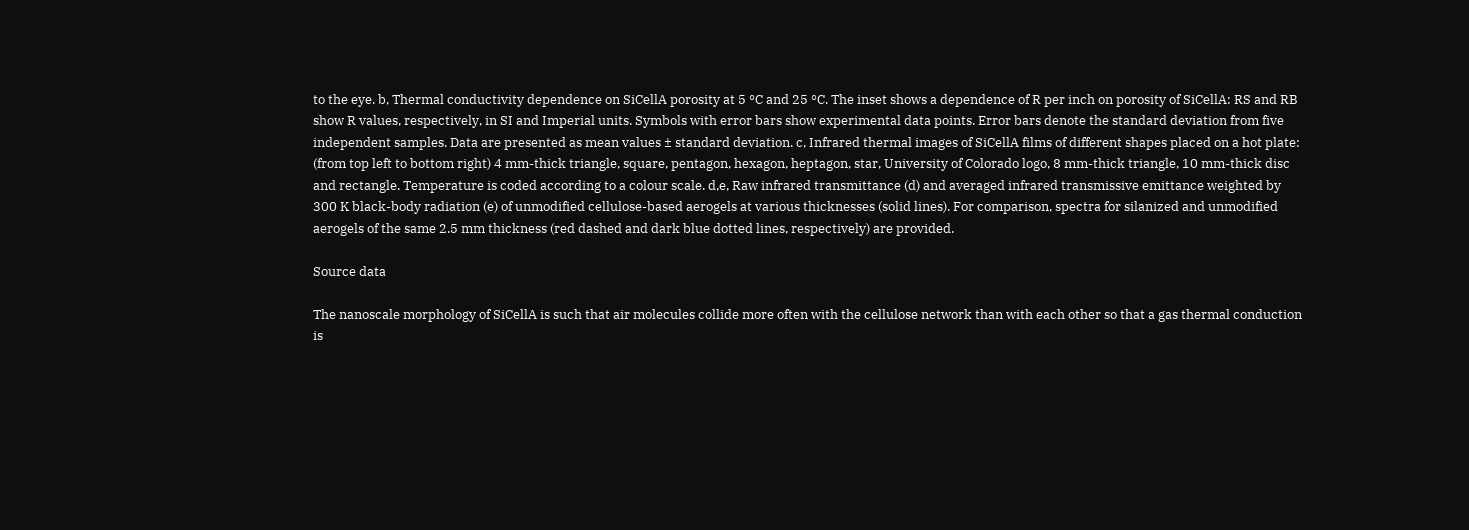to the eye. b, Thermal conductivity dependence on SiCellA porosity at 5 °C and 25 °C. The inset shows a dependence of R per inch on porosity of SiCellA: RS and RB show R values, respectively, in SI and Imperial units. Symbols with error bars show experimental data points. Error bars denote the standard deviation from five independent samples. Data are presented as mean values ± standard deviation. c, Infrared thermal images of SiCellA films of different shapes placed on a hot plate: (from top left to bottom right) 4 mm-thick triangle, square, pentagon, hexagon, heptagon, star, University of Colorado logo, 8 mm-thick triangle, 10 mm-thick disc and rectangle. Temperature is coded according to a colour scale. d,e, Raw infrared transmittance (d) and averaged infrared transmissive emittance weighted by 300 K black-body radiation (e) of unmodified cellulose-based aerogels at various thicknesses (solid lines). For comparison, spectra for silanized and unmodified aerogels of the same 2.5 mm thickness (red dashed and dark blue dotted lines, respectively) are provided.

Source data

The nanoscale morphology of SiCellA is such that air molecules collide more often with the cellulose network than with each other so that a gas thermal conduction is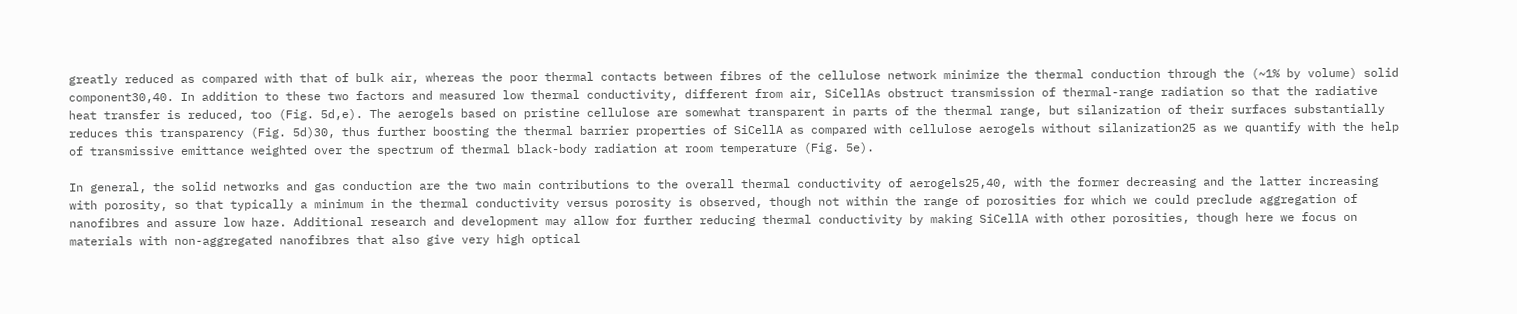greatly reduced as compared with that of bulk air, whereas the poor thermal contacts between fibres of the cellulose network minimize the thermal conduction through the (~1% by volume) solid component30,40. In addition to these two factors and measured low thermal conductivity, different from air, SiCellAs obstruct transmission of thermal-range radiation so that the radiative heat transfer is reduced, too (Fig. 5d,e). The aerogels based on pristine cellulose are somewhat transparent in parts of the thermal range, but silanization of their surfaces substantially reduces this transparency (Fig. 5d)30, thus further boosting the thermal barrier properties of SiCellA as compared with cellulose aerogels without silanization25 as we quantify with the help of transmissive emittance weighted over the spectrum of thermal black-body radiation at room temperature (Fig. 5e).

In general, the solid networks and gas conduction are the two main contributions to the overall thermal conductivity of aerogels25,40, with the former decreasing and the latter increasing with porosity, so that typically a minimum in the thermal conductivity versus porosity is observed, though not within the range of porosities for which we could preclude aggregation of nanofibres and assure low haze. Additional research and development may allow for further reducing thermal conductivity by making SiCellA with other porosities, though here we focus on materials with non-aggregated nanofibres that also give very high optical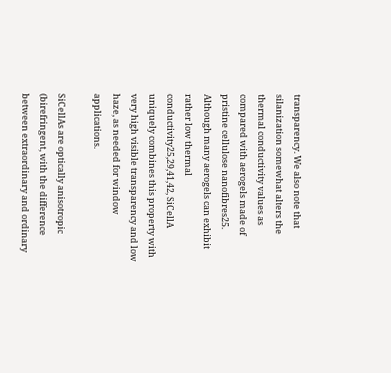transparency. We also note that silanization somewhat alters the thermal conductivity values as compared with aerogels made of pristine cellulose nanofibres25. Although many aerogels can exhibit rather low thermal conductivity25,29,41,42, SiCellA uniquely combines this property with very high visible transparency and low haze, as needed for window applications.

SiCellAs are optically anisotropic (birefringent, with the difference between extraordinary and ordinary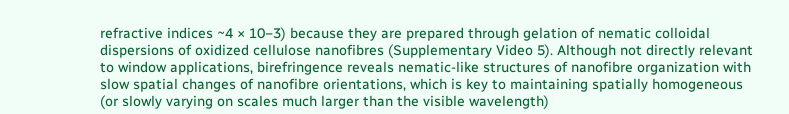refractive indices ~4 × 10−3) because they are prepared through gelation of nematic colloidal dispersions of oxidized cellulose nanofibres (Supplementary Video 5). Although not directly relevant to window applications, birefringence reveals nematic-like structures of nanofibre organization with slow spatial changes of nanofibre orientations, which is key to maintaining spatially homogeneous (or slowly varying on scales much larger than the visible wavelength)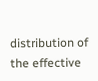distribution of the effective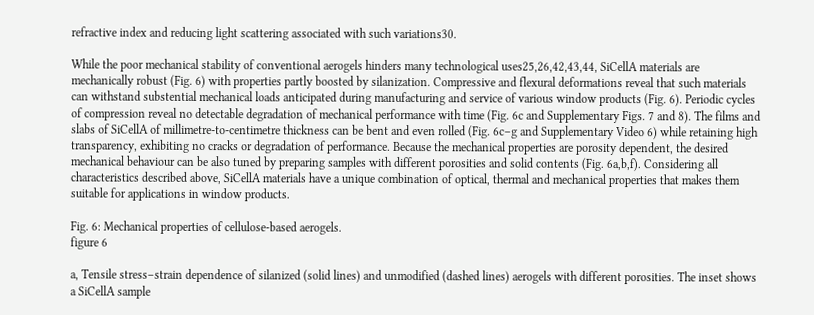refractive index and reducing light scattering associated with such variations30.

While the poor mechanical stability of conventional aerogels hinders many technological uses25,26,42,43,44, SiCellA materials are mechanically robust (Fig. 6) with properties partly boosted by silanization. Compressive and flexural deformations reveal that such materials can withstand substential mechanical loads anticipated during manufacturing and service of various window products (Fig. 6). Periodic cycles of compression reveal no detectable degradation of mechanical performance with time (Fig. 6c and Supplementary Figs. 7 and 8). The films and slabs of SiCellA of millimetre-to-centimetre thickness can be bent and even rolled (Fig. 6c–g and Supplementary Video 6) while retaining high transparency, exhibiting no cracks or degradation of performance. Because the mechanical properties are porosity dependent, the desired mechanical behaviour can be also tuned by preparing samples with different porosities and solid contents (Fig. 6a,b,f). Considering all characteristics described above, SiCellA materials have a unique combination of optical, thermal and mechanical properties that makes them suitable for applications in window products.

Fig. 6: Mechanical properties of cellulose-based aerogels.
figure 6

a, Tensile stress–strain dependence of silanized (solid lines) and unmodified (dashed lines) aerogels with different porosities. The inset shows a SiCellA sample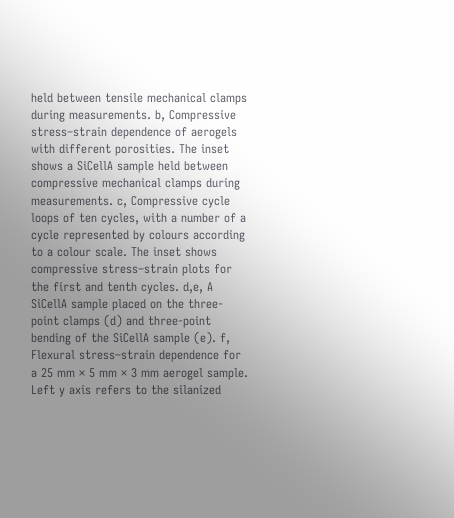held between tensile mechanical clamps during measurements. b, Compressive stress–strain dependence of aerogels with different porosities. The inset shows a SiCellA sample held between compressive mechanical clamps during measurements. c, Compressive cycle loops of ten cycles, with a number of a cycle represented by colours according to a colour scale. The inset shows compressive stress–strain plots for the first and tenth cycles. d,e, A SiCellA sample placed on the three-point clamps (d) and three-point bending of the SiCellA sample (e). f, Flexural stress–strain dependence for a 25 mm × 5 mm × 3 mm aerogel sample. Left y axis refers to the silanized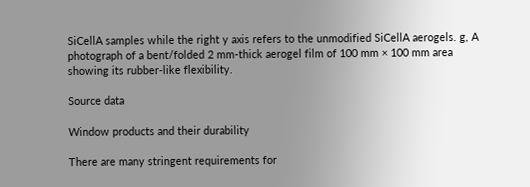SiCellA samples while the right y axis refers to the unmodified SiCellA aerogels. g, A photograph of a bent/folded 2 mm-thick aerogel film of 100 mm × 100 mm area showing its rubber-like flexibility.

Source data

Window products and their durability

There are many stringent requirements for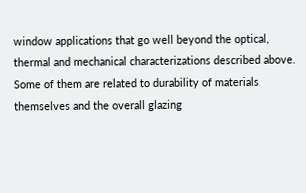window applications that go well beyond the optical, thermal and mechanical characterizations described above. Some of them are related to durability of materials themselves and the overall glazing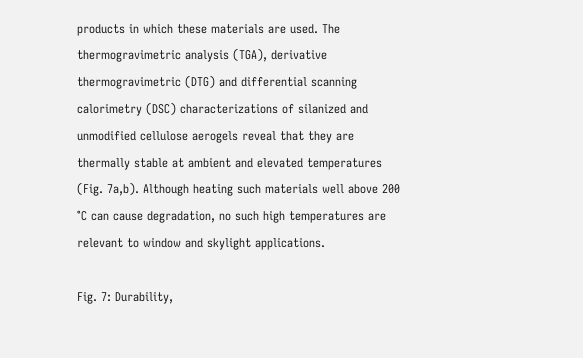products in which these materials are used. The thermogravimetric analysis (TGA), derivative thermogravimetric (DTG) and differential scanning calorimetry (DSC) characterizations of silanized and unmodified cellulose aerogels reveal that they are thermally stable at ambient and elevated temperatures (Fig. 7a,b). Although heating such materials well above 200 °C can cause degradation, no such high temperatures are relevant to window and skylight applications.

Fig. 7: Durability,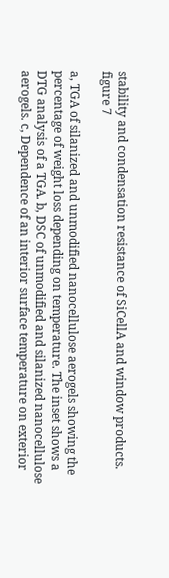stability and condensation resistance of SiCellA and window products.
figure 7

a, TGA of silanized and unmodified nanocellulose aerogels showing the percentage of weight loss depending on temperature. The inset shows a DTG analysis of a TGA. b, DSC of unmodified and silanized nanocellulose aerogels. c, Dependence of an interior surface temperature on exterior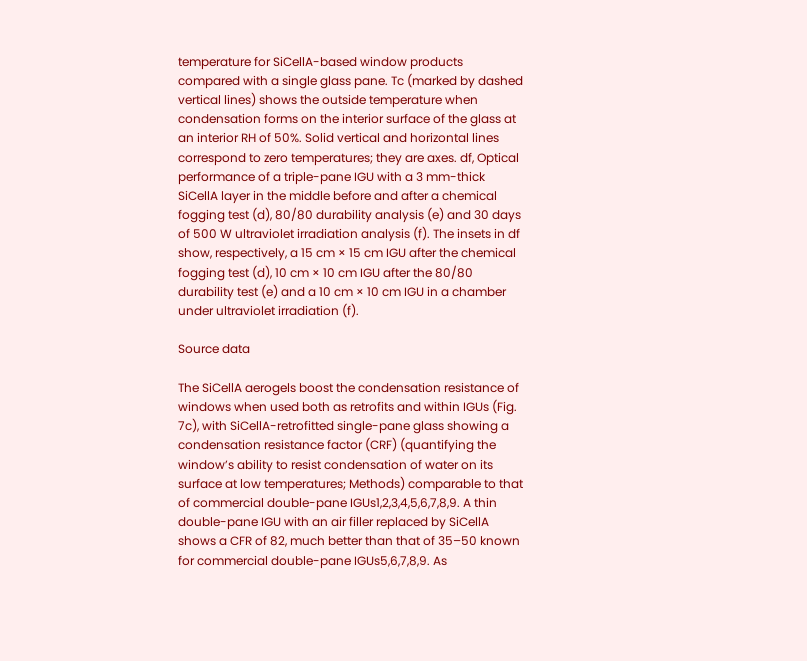temperature for SiCellA-based window products compared with a single glass pane. Tc (marked by dashed vertical lines) shows the outside temperature when condensation forms on the interior surface of the glass at an interior RH of 50%. Solid vertical and horizontal lines correspond to zero temperatures; they are axes. df, Optical performance of a triple-pane IGU with a 3 mm-thick SiCellA layer in the middle before and after a chemical fogging test (d), 80/80 durability analysis (e) and 30 days of 500 W ultraviolet irradiation analysis (f). The insets in df show, respectively, a 15 cm × 15 cm IGU after the chemical fogging test (d), 10 cm × 10 cm IGU after the 80/80 durability test (e) and a 10 cm × 10 cm IGU in a chamber under ultraviolet irradiation (f).

Source data

The SiCellA aerogels boost the condensation resistance of windows when used both as retrofits and within IGUs (Fig. 7c), with SiCellA-retrofitted single-pane glass showing a condensation resistance factor (CRF) (quantifying the window’s ability to resist condensation of water on its surface at low temperatures; Methods) comparable to that of commercial double-pane IGUs1,2,3,4,5,6,7,8,9. A thin double-pane IGU with an air filler replaced by SiCellA shows a CFR of 82, much better than that of 35–50 known for commercial double-pane IGUs5,6,7,8,9. As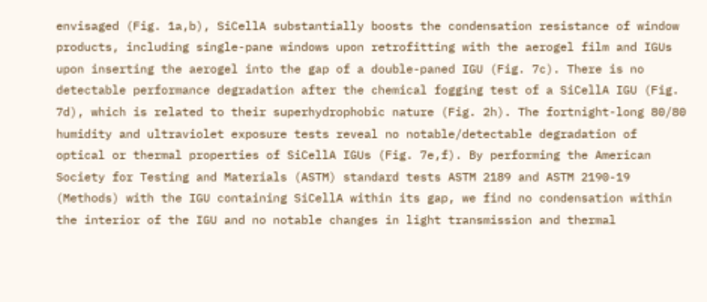envisaged (Fig. 1a,b), SiCellA substantially boosts the condensation resistance of window products, including single-pane windows upon retrofitting with the aerogel film and IGUs upon inserting the aerogel into the gap of a double-paned IGU (Fig. 7c). There is no detectable performance degradation after the chemical fogging test of a SiCellA IGU (Fig. 7d), which is related to their superhydrophobic nature (Fig. 2h). The fortnight-long 80/80 humidity and ultraviolet exposure tests reveal no notable/detectable degradation of optical or thermal properties of SiCellA IGUs (Fig. 7e,f). By performing the American Society for Testing and Materials (ASTM) standard tests ASTM 2189 and ASTM 2190-19 (Methods) with the IGU containing SiCellA within its gap, we find no condensation within the interior of the IGU and no notable changes in light transmission and thermal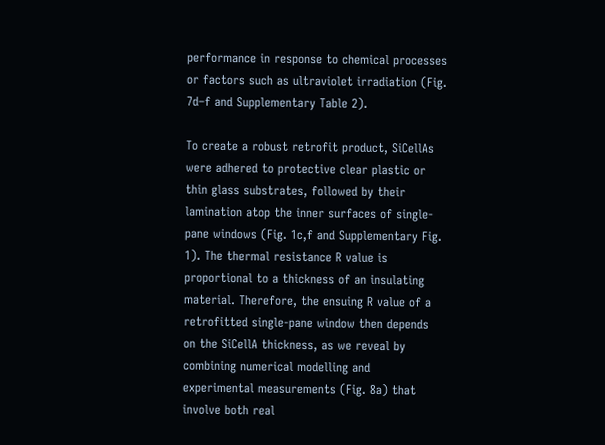performance in response to chemical processes or factors such as ultraviolet irradiation (Fig. 7d–f and Supplementary Table 2).

To create a robust retrofit product, SiCellAs were adhered to protective clear plastic or thin glass substrates, followed by their lamination atop the inner surfaces of single-pane windows (Fig. 1c,f and Supplementary Fig. 1). The thermal resistance R value is proportional to a thickness of an insulating material. Therefore, the ensuing R value of a retrofitted single-pane window then depends on the SiCellA thickness, as we reveal by combining numerical modelling and experimental measurements (Fig. 8a) that involve both real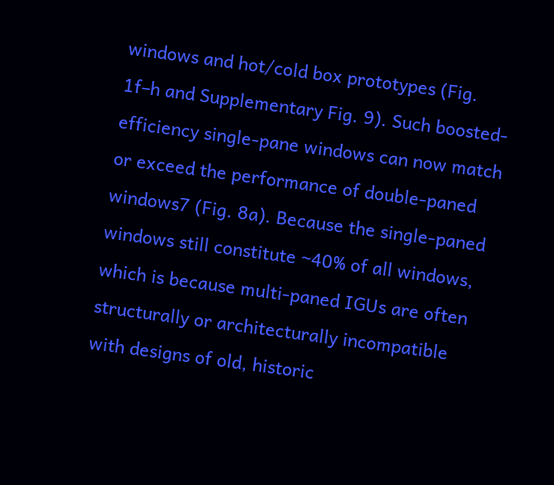windows and hot/cold box prototypes (Fig. 1f–h and Supplementary Fig. 9). Such boosted-efficiency single-pane windows can now match or exceed the performance of double-paned windows7 (Fig. 8a). Because the single-paned windows still constitute ~40% of all windows, which is because multi-paned IGUs are often structurally or architecturally incompatible with designs of old, historic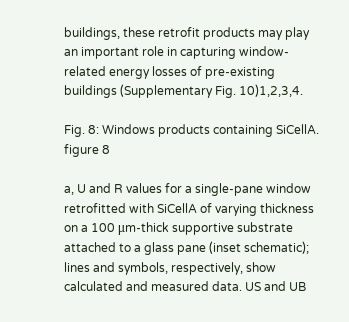buildings, these retrofit products may play an important role in capturing window-related energy losses of pre-existing buildings (Supplementary Fig. 10)1,2,3,4.

Fig. 8: Windows products containing SiCellA.
figure 8

a, U and R values for a single-pane window retrofitted with SiCellA of varying thickness on a 100 μm-thick supportive substrate attached to a glass pane (inset schematic); lines and symbols, respectively, show calculated and measured data. US and UB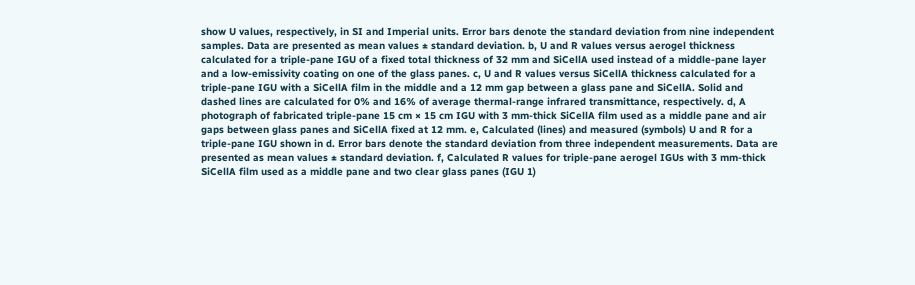show U values, respectively, in SI and Imperial units. Error bars denote the standard deviation from nine independent samples. Data are presented as mean values ± standard deviation. b, U and R values versus aerogel thickness calculated for a triple-pane IGU of a fixed total thickness of 32 mm and SiCellA used instead of a middle-pane layer and a low-emissivity coating on one of the glass panes. c, U and R values versus SiCellA thickness calculated for a triple-pane IGU with a SiCellA film in the middle and a 12 mm gap between a glass pane and SiCellA. Solid and dashed lines are calculated for 0% and 16% of average thermal-range infrared transmittance, respectively. d, A photograph of fabricated triple-pane 15 cm × 15 cm IGU with 3 mm-thick SiCellA film used as a middle pane and air gaps between glass panes and SiCellA fixed at 12 mm. e, Calculated (lines) and measured (symbols) U and R for a triple-pane IGU shown in d. Error bars denote the standard deviation from three independent measurements. Data are presented as mean values ± standard deviation. f, Calculated R values for triple-pane aerogel IGUs with 3 mm-thick SiCellA film used as a middle pane and two clear glass panes (IGU 1)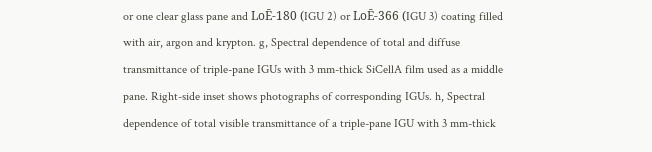or one clear glass pane and LoĒ-180 (IGU 2) or LoĒ-366 (IGU 3) coating filled with air, argon and krypton. g, Spectral dependence of total and diffuse transmittance of triple-pane IGUs with 3 mm-thick SiCellA film used as a middle pane. Right-side inset shows photographs of corresponding IGUs. h, Spectral dependence of total visible transmittance of a triple-pane IGU with 3 mm-thick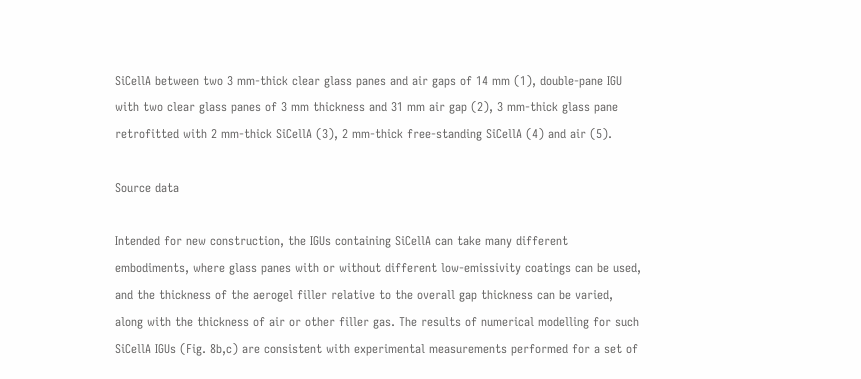SiCellA between two 3 mm-thick clear glass panes and air gaps of 14 mm (1), double-pane IGU with two clear glass panes of 3 mm thickness and 31 mm air gap (2), 3 mm-thick glass pane retrofitted with 2 mm-thick SiCellA (3), 2 mm-thick free-standing SiCellA (4) and air (5).

Source data

Intended for new construction, the IGUs containing SiCellA can take many different embodiments, where glass panes with or without different low-emissivity coatings can be used, and the thickness of the aerogel filler relative to the overall gap thickness can be varied, along with the thickness of air or other filler gas. The results of numerical modelling for such SiCellA IGUs (Fig. 8b,c) are consistent with experimental measurements performed for a set of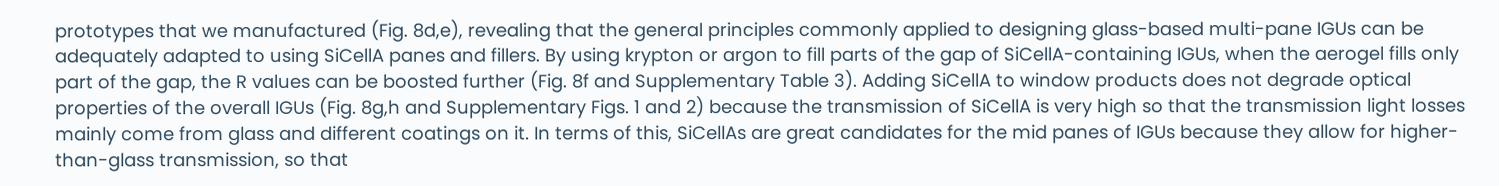prototypes that we manufactured (Fig. 8d,e), revealing that the general principles commonly applied to designing glass-based multi-pane IGUs can be adequately adapted to using SiCellA panes and fillers. By using krypton or argon to fill parts of the gap of SiCellA-containing IGUs, when the aerogel fills only part of the gap, the R values can be boosted further (Fig. 8f and Supplementary Table 3). Adding SiCellA to window products does not degrade optical properties of the overall IGUs (Fig. 8g,h and Supplementary Figs. 1 and 2) because the transmission of SiCellA is very high so that the transmission light losses mainly come from glass and different coatings on it. In terms of this, SiCellAs are great candidates for the mid panes of IGUs because they allow for higher-than-glass transmission, so that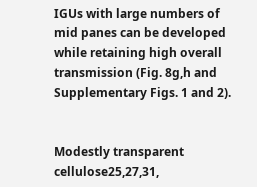IGUs with large numbers of mid panes can be developed while retaining high overall transmission (Fig. 8g,h and Supplementary Figs. 1 and 2).


Modestly transparent cellulose25,27,31,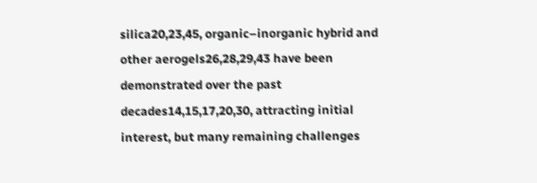silica20,23,45, organic–inorganic hybrid and other aerogels26,28,29,43 have been demonstrated over the past decades14,15,17,20,30, attracting initial interest, but many remaining challenges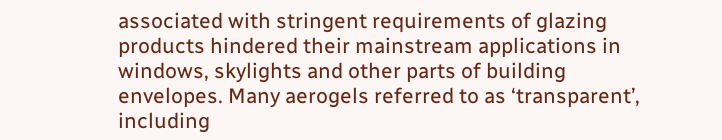associated with stringent requirements of glazing products hindered their mainstream applications in windows, skylights and other parts of building envelopes. Many aerogels referred to as ‘transparent’, including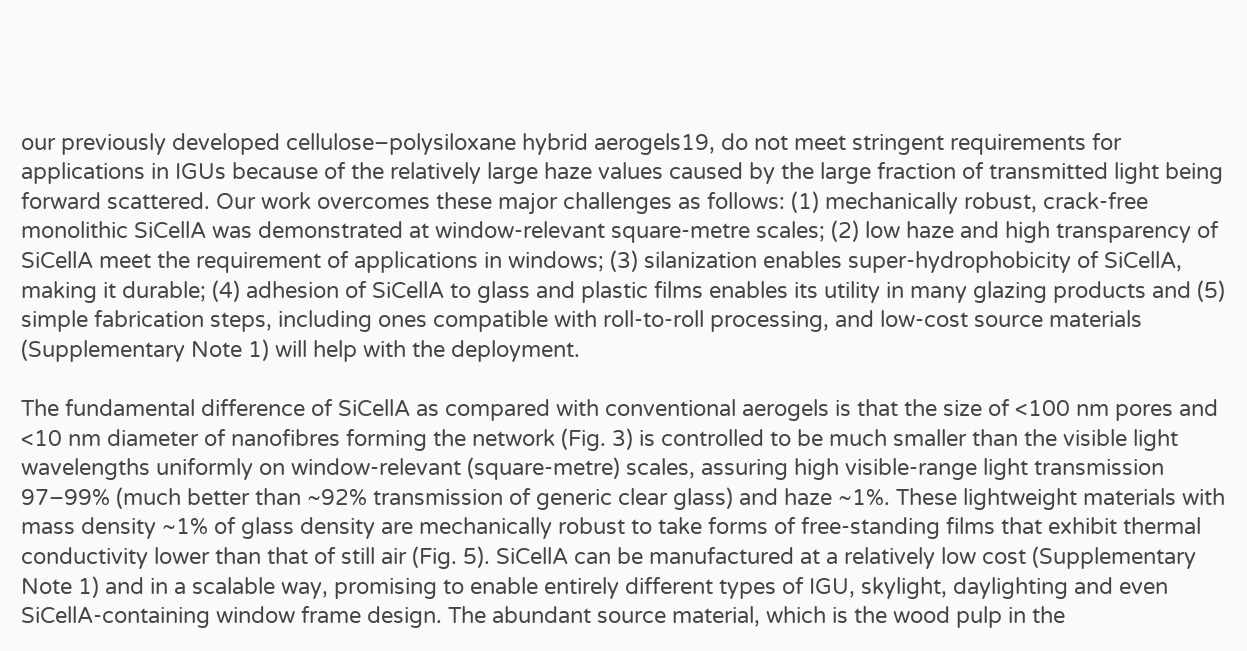our previously developed cellulose–polysiloxane hybrid aerogels19, do not meet stringent requirements for applications in IGUs because of the relatively large haze values caused by the large fraction of transmitted light being forward scattered. Our work overcomes these major challenges as follows: (1) mechanically robust, crack-free monolithic SiCellA was demonstrated at window-relevant square-metre scales; (2) low haze and high transparency of SiCellA meet the requirement of applications in windows; (3) silanization enables super-hydrophobicity of SiCellA, making it durable; (4) adhesion of SiCellA to glass and plastic films enables its utility in many glazing products and (5) simple fabrication steps, including ones compatible with roll-to-roll processing, and low-cost source materials (Supplementary Note 1) will help with the deployment.

The fundamental difference of SiCellA as compared with conventional aerogels is that the size of <100 nm pores and <10 nm diameter of nanofibres forming the network (Fig. 3) is controlled to be much smaller than the visible light wavelengths uniformly on window-relevant (square-metre) scales, assuring high visible-range light transmission 97–99% (much better than ~92% transmission of generic clear glass) and haze ~1%. These lightweight materials with mass density ~1% of glass density are mechanically robust to take forms of free-standing films that exhibit thermal conductivity lower than that of still air (Fig. 5). SiCellA can be manufactured at a relatively low cost (Supplementary Note 1) and in a scalable way, promising to enable entirely different types of IGU, skylight, daylighting and even SiCellA-containing window frame design. The abundant source material, which is the wood pulp in the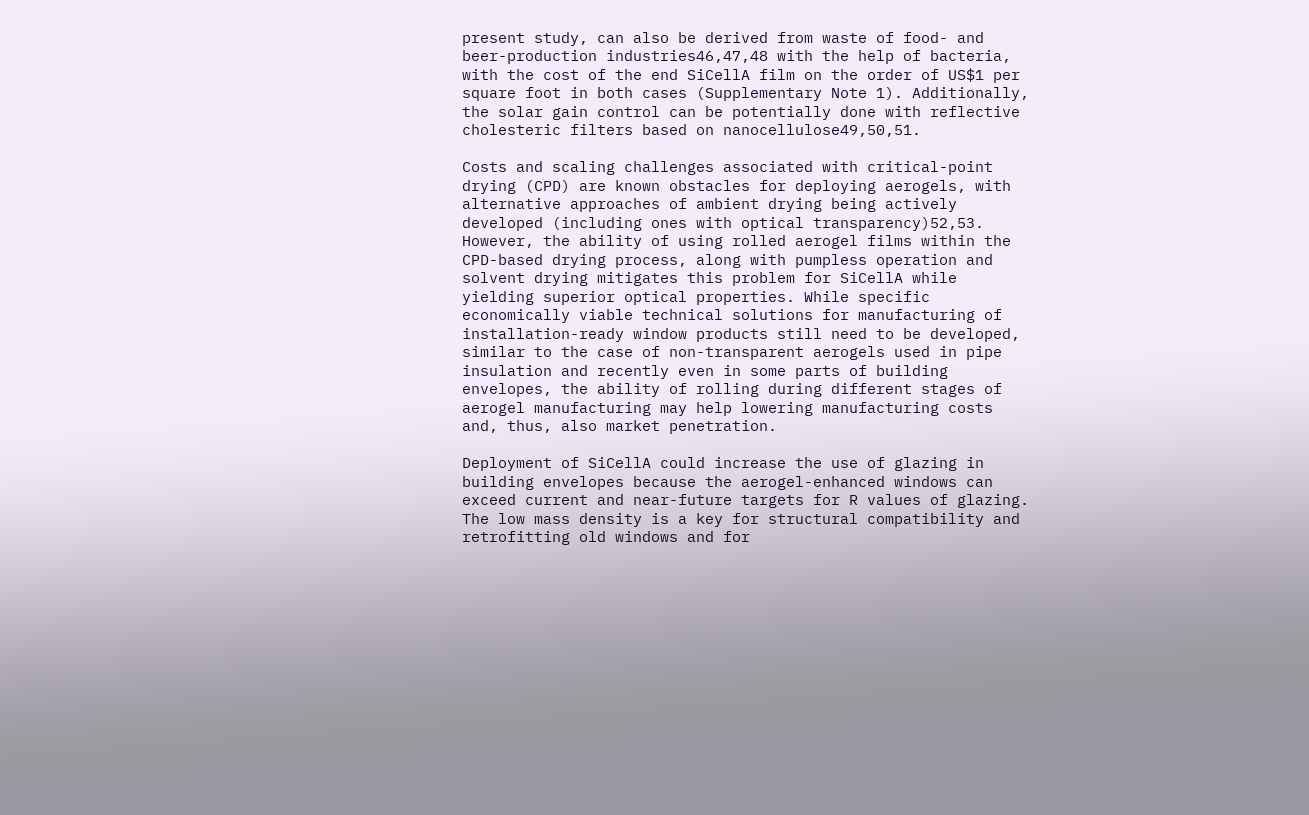present study, can also be derived from waste of food- and beer-production industries46,47,48 with the help of bacteria, with the cost of the end SiCellA film on the order of US$1 per square foot in both cases (Supplementary Note 1). Additionally, the solar gain control can be potentially done with reflective cholesteric filters based on nanocellulose49,50,51.

Costs and scaling challenges associated with critical-point drying (CPD) are known obstacles for deploying aerogels, with alternative approaches of ambient drying being actively developed (including ones with optical transparency)52,53. However, the ability of using rolled aerogel films within the CPD-based drying process, along with pumpless operation and solvent drying mitigates this problem for SiCellA while yielding superior optical properties. While specific economically viable technical solutions for manufacturing of installation-ready window products still need to be developed, similar to the case of non-transparent aerogels used in pipe insulation and recently even in some parts of building envelopes, the ability of rolling during different stages of aerogel manufacturing may help lowering manufacturing costs and, thus, also market penetration.

Deployment of SiCellA could increase the use of glazing in building envelopes because the aerogel-enhanced windows can exceed current and near-future targets for R values of glazing. The low mass density is a key for structural compatibility and retrofitting old windows and for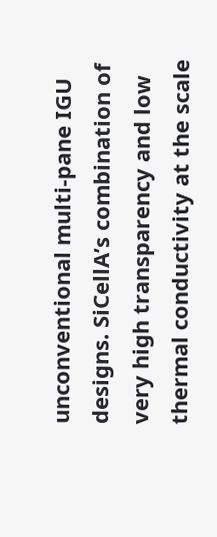unconventional multi-pane IGU designs. SiCellA’s combination of very high transparency and low thermal conductivity at the scale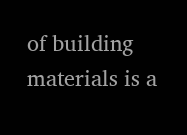of building materials is a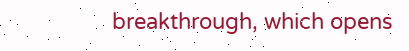breakthrough, which opens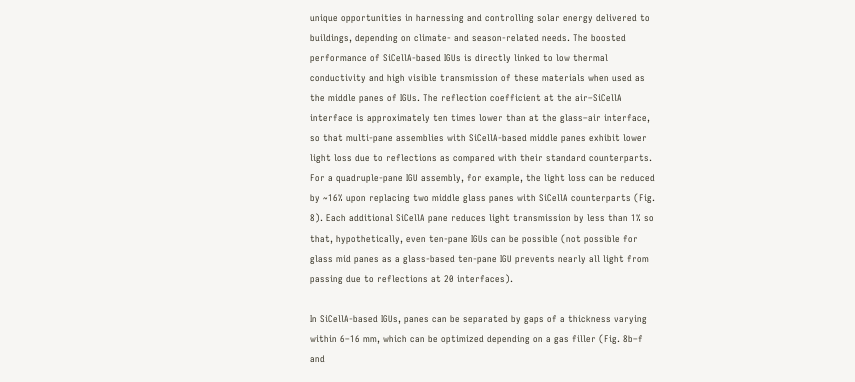unique opportunities in harnessing and controlling solar energy delivered to buildings, depending on climate- and season-related needs. The boosted performance of SiCellA-based IGUs is directly linked to low thermal conductivity and high visible transmission of these materials when used as the middle panes of IGUs. The reflection coefficient at the air–SiCellA interface is approximately ten times lower than at the glass–air interface, so that multi-pane assemblies with SiCellA-based middle panes exhibit lower light loss due to reflections as compared with their standard counterparts. For a quadruple-pane IGU assembly, for example, the light loss can be reduced by ~16% upon replacing two middle glass panes with SiCellA counterparts (Fig. 8). Each additional SiCellA pane reduces light transmission by less than 1% so that, hypothetically, even ten-pane IGUs can be possible (not possible for glass mid panes as a glass-based ten-pane IGU prevents nearly all light from passing due to reflections at 20 interfaces).

In SiCellA-based IGUs, panes can be separated by gaps of a thickness varying within 6–16 mm, which can be optimized depending on a gas filler (Fig. 8b–f and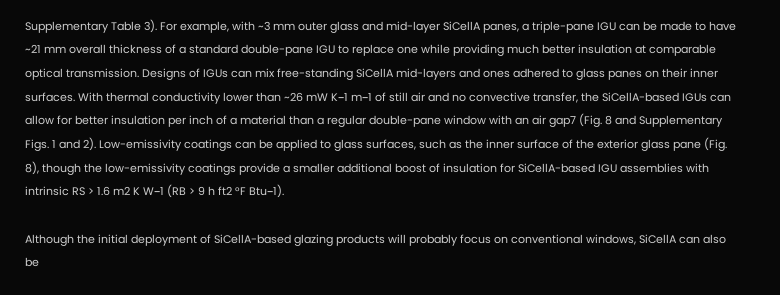Supplementary Table 3). For example, with ~3 mm outer glass and mid-layer SiCellA panes, a triple-pane IGU can be made to have ~21 mm overall thickness of a standard double-pane IGU to replace one while providing much better insulation at comparable optical transmission. Designs of IGUs can mix free-standing SiCellA mid-layers and ones adhered to glass panes on their inner surfaces. With thermal conductivity lower than ~26 mW K−1 m−1 of still air and no convective transfer, the SiCellA-based IGUs can allow for better insulation per inch of a material than a regular double-pane window with an air gap7 (Fig. 8 and Supplementary Figs. 1 and 2). Low-emissivity coatings can be applied to glass surfaces, such as the inner surface of the exterior glass pane (Fig. 8), though the low-emissivity coatings provide a smaller additional boost of insulation for SiCellA-based IGU assemblies with intrinsic RS > 1.6 m2 K W−1 (RB > 9 h ft2 °F Btu−1).

Although the initial deployment of SiCellA-based glazing products will probably focus on conventional windows, SiCellA can also be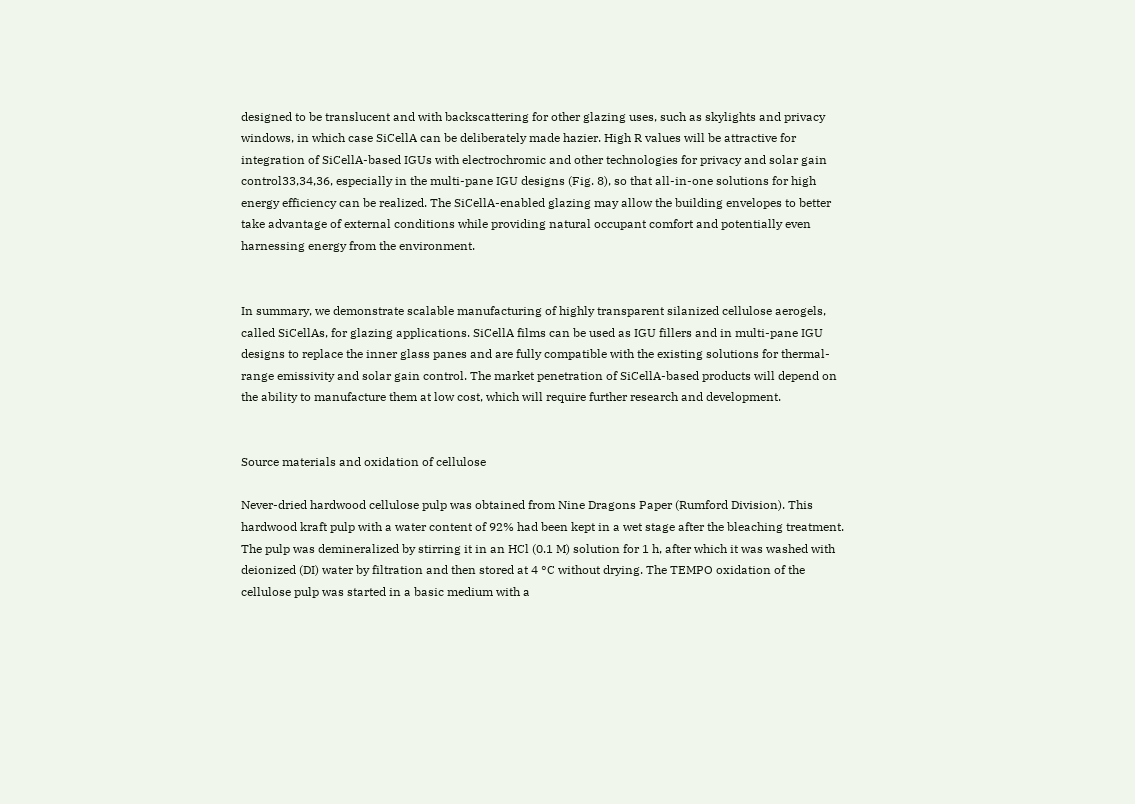designed to be translucent and with backscattering for other glazing uses, such as skylights and privacy windows, in which case SiCellA can be deliberately made hazier. High R values will be attractive for integration of SiCellA-based IGUs with electrochromic and other technologies for privacy and solar gain control33,34,36, especially in the multi-pane IGU designs (Fig. 8), so that all-in-one solutions for high energy efficiency can be realized. The SiCellA-enabled glazing may allow the building envelopes to better take advantage of external conditions while providing natural occupant comfort and potentially even harnessing energy from the environment.


In summary, we demonstrate scalable manufacturing of highly transparent silanized cellulose aerogels, called SiCellAs, for glazing applications. SiCellA films can be used as IGU fillers and in multi-pane IGU designs to replace the inner glass panes and are fully compatible with the existing solutions for thermal-range emissivity and solar gain control. The market penetration of SiCellA-based products will depend on the ability to manufacture them at low cost, which will require further research and development.


Source materials and oxidation of cellulose

Never-dried hardwood cellulose pulp was obtained from Nine Dragons Paper (Rumford Division). This hardwood kraft pulp with a water content of 92% had been kept in a wet stage after the bleaching treatment. The pulp was demineralized by stirring it in an HCl (0.1 M) solution for 1 h, after which it was washed with deionized (DI) water by filtration and then stored at 4 °C without drying. The TEMPO oxidation of the cellulose pulp was started in a basic medium with a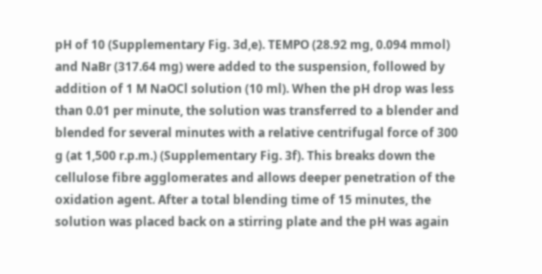pH of 10 (Supplementary Fig. 3d,e). TEMPO (28.92 mg, 0.094 mmol) and NaBr (317.64 mg) were added to the suspension, followed by addition of 1 M NaOCl solution (10 ml). When the pH drop was less than 0.01 per minute, the solution was transferred to a blender and blended for several minutes with a relative centrifugal force of 300 g (at 1,500 r.p.m.) (Supplementary Fig. 3f). This breaks down the cellulose fibre agglomerates and allows deeper penetration of the oxidation agent. After a total blending time of 15 minutes, the solution was placed back on a stirring plate and the pH was again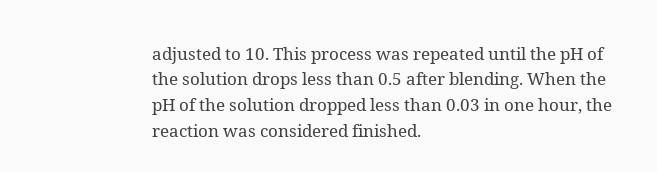adjusted to 10. This process was repeated until the pH of the solution drops less than 0.5 after blending. When the pH of the solution dropped less than 0.03 in one hour, the reaction was considered finished.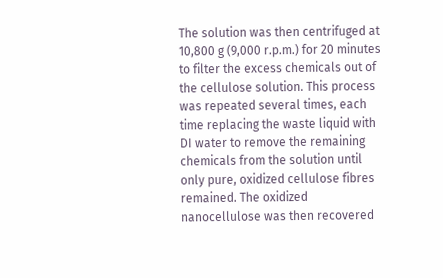The solution was then centrifuged at 10,800 g (9,000 r.p.m.) for 20 minutes to filter the excess chemicals out of the cellulose solution. This process was repeated several times, each time replacing the waste liquid with DI water to remove the remaining chemicals from the solution until only pure, oxidized cellulose fibres remained. The oxidized nanocellulose was then recovered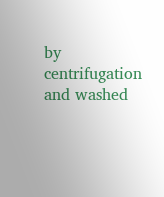by centrifugation and washed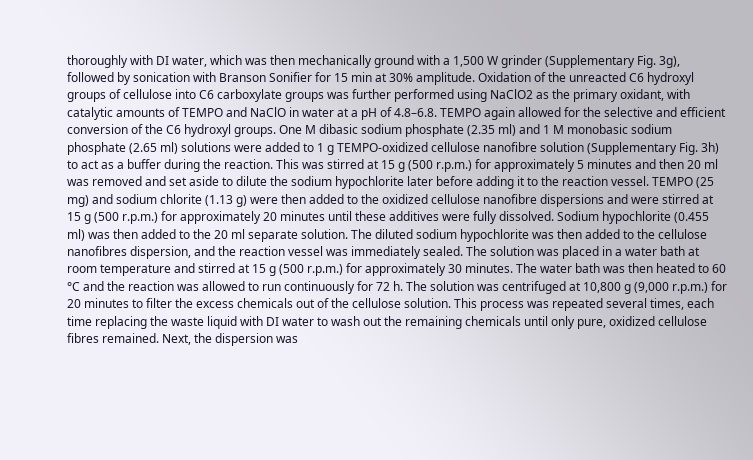thoroughly with DI water, which was then mechanically ground with a 1,500 W grinder (Supplementary Fig. 3g), followed by sonication with Branson Sonifier for 15 min at 30% amplitude. Oxidation of the unreacted C6 hydroxyl groups of cellulose into C6 carboxylate groups was further performed using NaClO2 as the primary oxidant, with catalytic amounts of TEMPO and NaClO in water at a pH of 4.8–6.8. TEMPO again allowed for the selective and efficient conversion of the C6 hydroxyl groups. One M dibasic sodium phosphate (2.35 ml) and 1 M monobasic sodium phosphate (2.65 ml) solutions were added to 1 g TEMPO-oxidized cellulose nanofibre solution (Supplementary Fig. 3h) to act as a buffer during the reaction. This was stirred at 15 g (500 r.p.m.) for approximately 5 minutes and then 20 ml was removed and set aside to dilute the sodium hypochlorite later before adding it to the reaction vessel. TEMPO (25 mg) and sodium chlorite (1.13 g) were then added to the oxidized cellulose nanofibre dispersions and were stirred at 15 g (500 r.p.m.) for approximately 20 minutes until these additives were fully dissolved. Sodium hypochlorite (0.455 ml) was then added to the 20 ml separate solution. The diluted sodium hypochlorite was then added to the cellulose nanofibres dispersion, and the reaction vessel was immediately sealed. The solution was placed in a water bath at room temperature and stirred at 15 g (500 r.p.m.) for approximately 30 minutes. The water bath was then heated to 60 °C and the reaction was allowed to run continuously for 72 h. The solution was centrifuged at 10,800 g (9,000 r.p.m.) for 20 minutes to filter the excess chemicals out of the cellulose solution. This process was repeated several times, each time replacing the waste liquid with DI water to wash out the remaining chemicals until only pure, oxidized cellulose fibres remained. Next, the dispersion was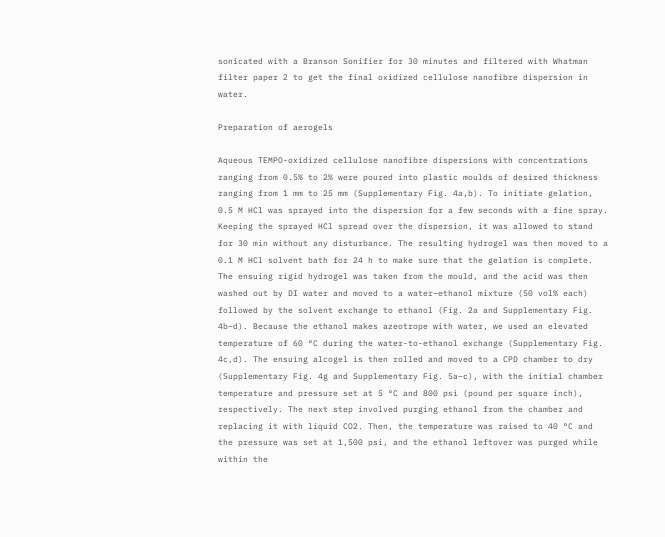sonicated with a Branson Sonifier for 30 minutes and filtered with Whatman filter paper 2 to get the final oxidized cellulose nanofibre dispersion in water.

Preparation of aerogels

Aqueous TEMPO-oxidized cellulose nanofibre dispersions with concentrations ranging from 0.5% to 2% were poured into plastic moulds of desired thickness ranging from 1 mm to 25 mm (Supplementary Fig. 4a,b). To initiate gelation, 0.5 M HCl was sprayed into the dispersion for a few seconds with a fine spray. Keeping the sprayed HCl spread over the dispersion, it was allowed to stand for 30 min without any disturbance. The resulting hydrogel was then moved to a 0.1 M HCl solvent bath for 24 h to make sure that the gelation is complete. The ensuing rigid hydrogel was taken from the mould, and the acid was then washed out by DI water and moved to a water–ethanol mixture (50 vol% each) followed by the solvent exchange to ethanol (Fig. 2a and Supplementary Fig. 4b–d). Because the ethanol makes azeotrope with water, we used an elevated temperature of 60 °C during the water-to-ethanol exchange (Supplementary Fig. 4c,d). The ensuing alcogel is then rolled and moved to a CPD chamber to dry (Supplementary Fig. 4g and Supplementary Fig. 5a–c), with the initial chamber temperature and pressure set at 5 °C and 800 psi (pound per square inch), respectively. The next step involved purging ethanol from the chamber and replacing it with liquid CO2. Then, the temperature was raised to 40 °C and the pressure was set at 1,500 psi, and the ethanol leftover was purged while within the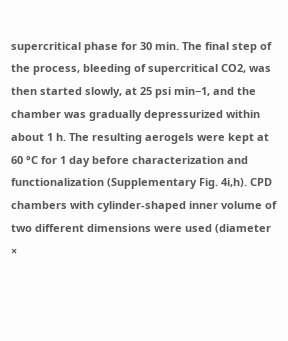supercritical phase for 30 min. The final step of the process, bleeding of supercritical CO2, was then started slowly, at 25 psi min−1, and the chamber was gradually depressurized within about 1 h. The resulting aerogels were kept at 60 °C for 1 day before characterization and functionalization (Supplementary Fig. 4i,h). CPD chambers with cylinder-shaped inner volume of two different dimensions were used (diameter ×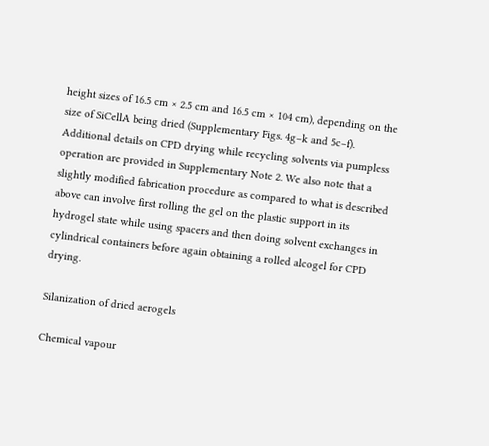height sizes of 16.5 cm × 2.5 cm and 16.5 cm × 104 cm), depending on the size of SiCellA being dried (Supplementary Figs. 4g–k and 5c–f). Additional details on CPD drying while recycling solvents via pumpless operation are provided in Supplementary Note 2. We also note that a slightly modified fabrication procedure as compared to what is described above can involve first rolling the gel on the plastic support in its hydrogel state while using spacers and then doing solvent exchanges in cylindrical containers before again obtaining a rolled alcogel for CPD drying.

Silanization of dried aerogels

Chemical vapour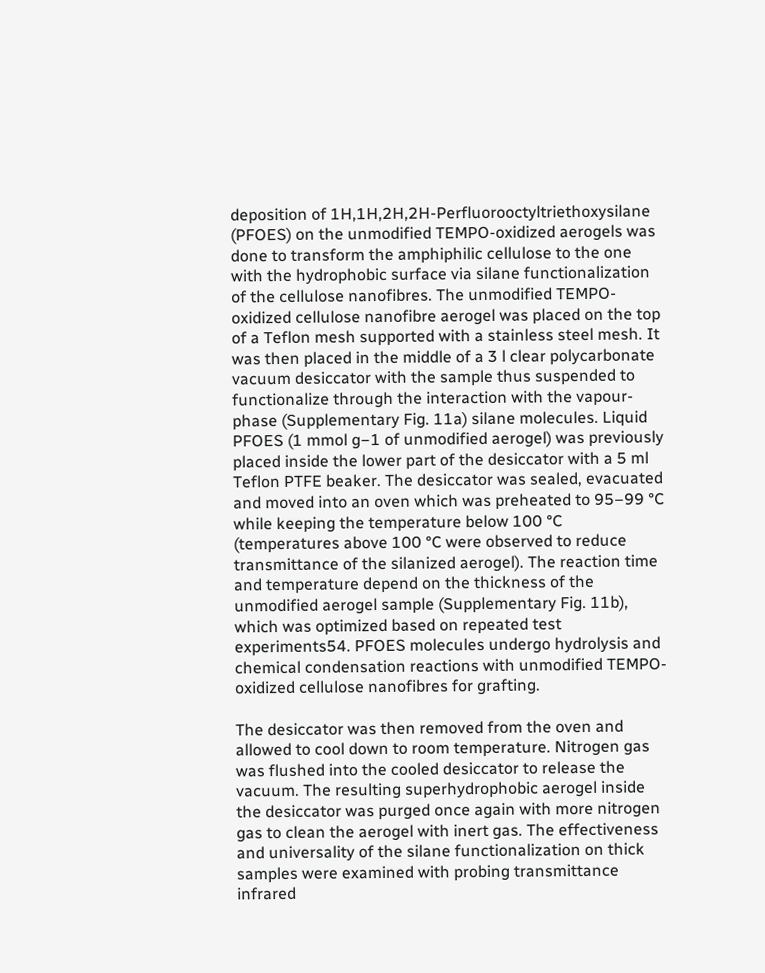deposition of 1H,1H,2H,2H-Perfluorooctyltriethoxysilane (PFOES) on the unmodified TEMPO-oxidized aerogels was done to transform the amphiphilic cellulose to the one with the hydrophobic surface via silane functionalization of the cellulose nanofibres. The unmodified TEMPO-oxidized cellulose nanofibre aerogel was placed on the top of a Teflon mesh supported with a stainless steel mesh. It was then placed in the middle of a 3 l clear polycarbonate vacuum desiccator with the sample thus suspended to functionalize through the interaction with the vapour-phase (Supplementary Fig. 11a) silane molecules. Liquid PFOES (1 mmol g−1 of unmodified aerogel) was previously placed inside the lower part of the desiccator with a 5 ml Teflon PTFE beaker. The desiccator was sealed, evacuated and moved into an oven which was preheated to 95–99 °C while keeping the temperature below 100 °C (temperatures above 100 °C were observed to reduce transmittance of the silanized aerogel). The reaction time and temperature depend on the thickness of the unmodified aerogel sample (Supplementary Fig. 11b), which was optimized based on repeated test experiments54. PFOES molecules undergo hydrolysis and chemical condensation reactions with unmodified TEMPO-oxidized cellulose nanofibres for grafting.

The desiccator was then removed from the oven and allowed to cool down to room temperature. Nitrogen gas was flushed into the cooled desiccator to release the vacuum. The resulting superhydrophobic aerogel inside the desiccator was purged once again with more nitrogen gas to clean the aerogel with inert gas. The effectiveness and universality of the silane functionalization on thick samples were examined with probing transmittance infrared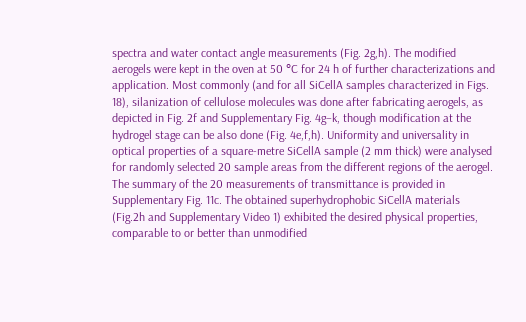spectra and water contact angle measurements (Fig. 2g,h). The modified aerogels were kept in the oven at 50 °C for 24 h of further characterizations and application. Most commonly (and for all SiCellA samples characterized in Figs. 18), silanization of cellulose molecules was done after fabricating aerogels, as depicted in Fig. 2f and Supplementary Fig. 4g–k, though modification at the hydrogel stage can be also done (Fig. 4e,f,h). Uniformity and universality in optical properties of a square-metre SiCellA sample (2 mm thick) were analysed for randomly selected 20 sample areas from the different regions of the aerogel. The summary of the 20 measurements of transmittance is provided in Supplementary Fig. 11c. The obtained superhydrophobic SiCellA materials (Fig.2h and Supplementary Video 1) exhibited the desired physical properties, comparable to or better than unmodified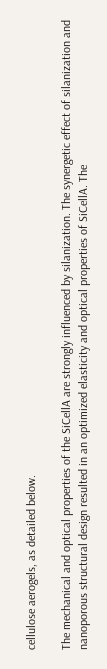cellulose aerogels, as detailed below.

The mechanical and optical properties of the SiCellA are strongly influenced by silanization. The synergetic effect of silanization and nanoporous structural design resulted in an optimized elasticity and optical properties of SiCellA. The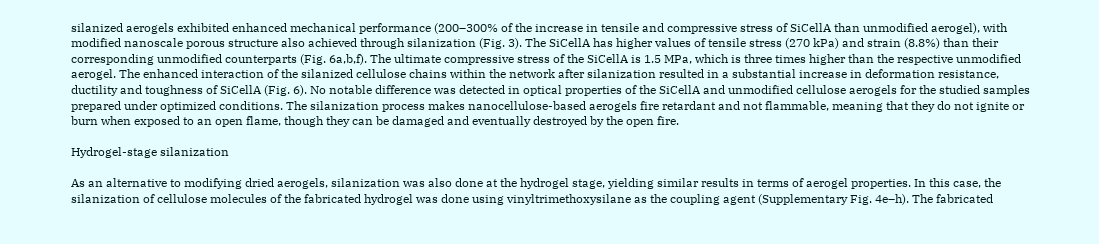silanized aerogels exhibited enhanced mechanical performance (200–300% of the increase in tensile and compressive stress of SiCellA than unmodified aerogel), with modified nanoscale porous structure also achieved through silanization (Fig. 3). The SiCellA has higher values of tensile stress (270 kPa) and strain (8.8%) than their corresponding unmodified counterparts (Fig. 6a,b,f). The ultimate compressive stress of the SiCellA is 1.5 MPa, which is three times higher than the respective unmodified aerogel. The enhanced interaction of the silanized cellulose chains within the network after silanization resulted in a substantial increase in deformation resistance, ductility and toughness of SiCellA (Fig. 6). No notable difference was detected in optical properties of the SiCellA and unmodified cellulose aerogels for the studied samples prepared under optimized conditions. The silanization process makes nanocellulose-based aerogels fire retardant and not flammable, meaning that they do not ignite or burn when exposed to an open flame, though they can be damaged and eventually destroyed by the open fire.

Hydrogel-stage silanization

As an alternative to modifying dried aerogels, silanization was also done at the hydrogel stage, yielding similar results in terms of aerogel properties. In this case, the silanization of cellulose molecules of the fabricated hydrogel was done using vinyltrimethoxysilane as the coupling agent (Supplementary Fig. 4e–h). The fabricated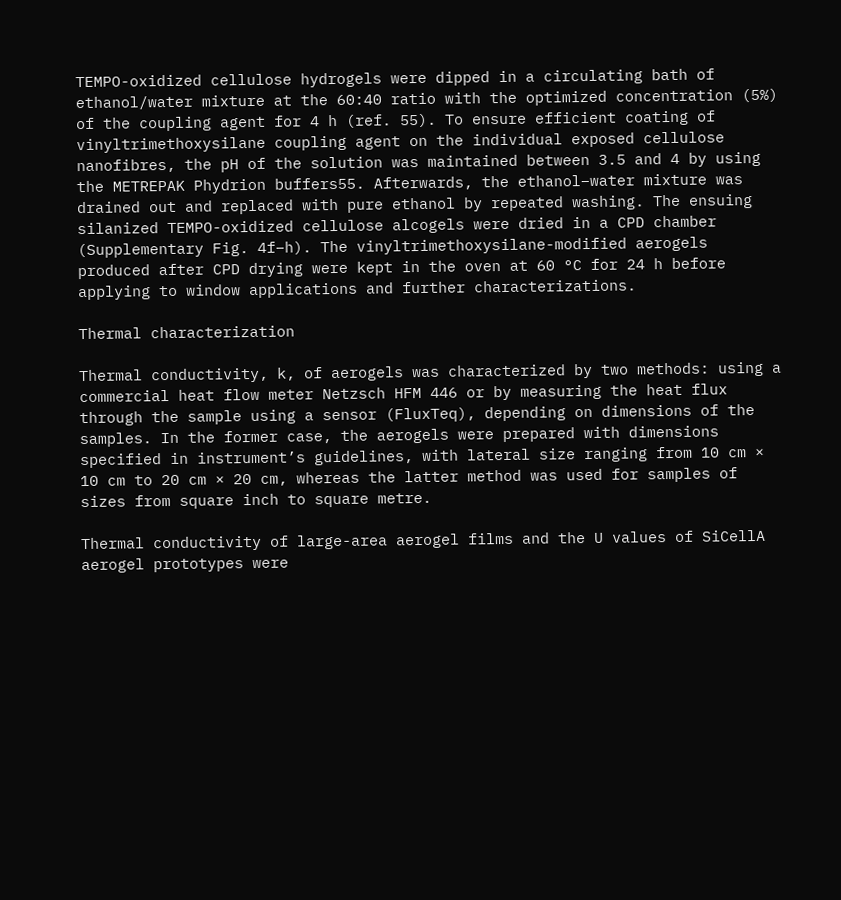TEMPO-oxidized cellulose hydrogels were dipped in a circulating bath of ethanol/water mixture at the 60:40 ratio with the optimized concentration (5%) of the coupling agent for 4 h (ref. 55). To ensure efficient coating of vinyltrimethoxysilane coupling agent on the individual exposed cellulose nanofibres, the pH of the solution was maintained between 3.5 and 4 by using the METREPAK Phydrion buffers55. Afterwards, the ethanol–water mixture was drained out and replaced with pure ethanol by repeated washing. The ensuing silanized TEMPO-oxidized cellulose alcogels were dried in a CPD chamber (Supplementary Fig. 4f–h). The vinyltrimethoxysilane-modified aerogels produced after CPD drying were kept in the oven at 60 °C for 24 h before applying to window applications and further characterizations.

Thermal characterization

Thermal conductivity, k, of aerogels was characterized by two methods: using a commercial heat flow meter Netzsch HFM 446 or by measuring the heat flux through the sample using a sensor (FluxTeq), depending on dimensions of the samples. In the former case, the aerogels were prepared with dimensions specified in instrument’s guidelines, with lateral size ranging from 10 cm × 10 cm to 20 cm × 20 cm, whereas the latter method was used for samples of sizes from square inch to square metre.

Thermal conductivity of large-area aerogel films and the U values of SiCellA aerogel prototypes were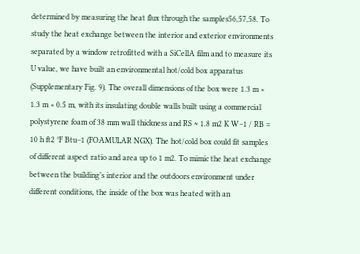determined by measuring the heat flux through the samples56,57,58. To study the heat exchange between the interior and exterior environments separated by a window retrofitted with a SiCellA film and to measure its U value, we have built an environmental hot/cold box apparatus (Supplementary Fig. 9). The overall dimensions of the box were 1.3 m × 1.3 m × 0.5 m, with its insulating double walls built using a commercial polystyrene foam of 38 mm wall thickness and RS ≈ 1.8 m2 K W−1 / RB = 10 h ft2 °F Btu−1 (FOAMULAR NGX). The hot/cold box could fit samples of different aspect ratio and area up to 1 m2. To mimic the heat exchange between the building’s interior and the outdoors environment under different conditions, the inside of the box was heated with an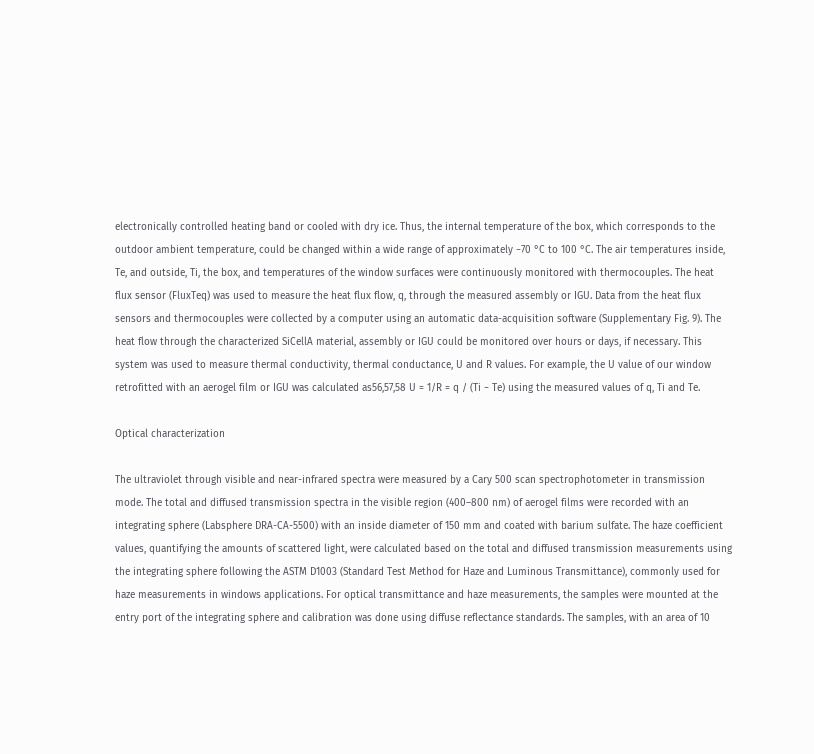electronically controlled heating band or cooled with dry ice. Thus, the internal temperature of the box, which corresponds to the outdoor ambient temperature, could be changed within a wide range of approximately −70 °C to 100 °C. The air temperatures inside, Te, and outside, Ti, the box, and temperatures of the window surfaces were continuously monitored with thermocouples. The heat flux sensor (FluxTeq) was used to measure the heat flux flow, q, through the measured assembly or IGU. Data from the heat flux sensors and thermocouples were collected by a computer using an automatic data-acquisition software (Supplementary Fig. 9). The heat flow through the characterized SiCellA material, assembly or IGU could be monitored over hours or days, if necessary. This system was used to measure thermal conductivity, thermal conductance, U and R values. For example, the U value of our window retrofitted with an aerogel film or IGU was calculated as56,57,58 U = 1/R = q / (Ti − Te) using the measured values of q, Ti and Te.

Optical characterization

The ultraviolet through visible and near-infrared spectra were measured by a Cary 500 scan spectrophotometer in transmission mode. The total and diffused transmission spectra in the visible region (400–800 nm) of aerogel films were recorded with an integrating sphere (Labsphere DRA-CA-5500) with an inside diameter of 150 mm and coated with barium sulfate. The haze coefficient values, quantifying the amounts of scattered light, were calculated based on the total and diffused transmission measurements using the integrating sphere following the ASTM D1003 (Standard Test Method for Haze and Luminous Transmittance), commonly used for haze measurements in windows applications. For optical transmittance and haze measurements, the samples were mounted at the entry port of the integrating sphere and calibration was done using diffuse reflectance standards. The samples, with an area of 10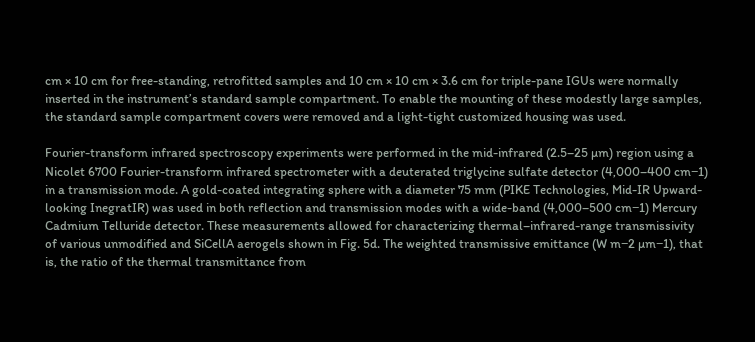cm × 10 cm for free-standing, retrofitted samples and 10 cm × 10 cm × 3.6 cm for triple-pane IGUs were normally inserted in the instrument’s standard sample compartment. To enable the mounting of these modestly large samples, the standard sample compartment covers were removed and a light-tight customized housing was used.

Fourier-transform infrared spectroscopy experiments were performed in the mid-infrared (2.5–25 µm) region using a Nicolet 6700 Fourier-transform infrared spectrometer with a deuterated triglycine sulfate detector (4,000–400 cm−1) in a transmission mode. A gold-coated integrating sphere with a diameter 75 mm (PIKE Technologies, Mid-IR Upward-looking InegratIR) was used in both reflection and transmission modes with a wide-band (4,000–500 cm−1) Mercury Cadmium Telluride detector. These measurements allowed for characterizing thermal–infrared-range transmissivity of various unmodified and SiCellA aerogels shown in Fig. 5d. The weighted transmissive emittance (W m−2 µm−1), that is, the ratio of the thermal transmittance from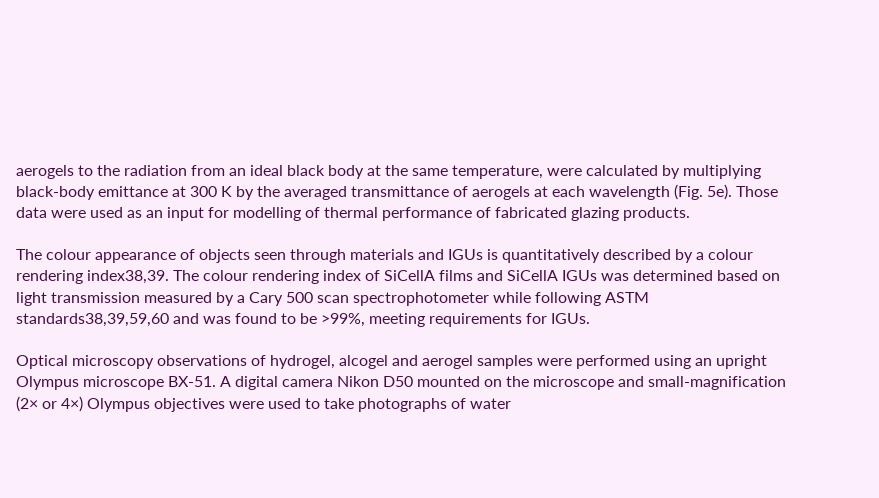aerogels to the radiation from an ideal black body at the same temperature, were calculated by multiplying black-body emittance at 300 K by the averaged transmittance of aerogels at each wavelength (Fig. 5e). Those data were used as an input for modelling of thermal performance of fabricated glazing products.

The colour appearance of objects seen through materials and IGUs is quantitatively described by a colour rendering index38,39. The colour rendering index of SiCellA films and SiCellA IGUs was determined based on light transmission measured by a Cary 500 scan spectrophotometer while following ASTM standards38,39,59,60 and was found to be >99%, meeting requirements for IGUs.

Optical microscopy observations of hydrogel, alcogel and aerogel samples were performed using an upright Olympus microscope BX-51. A digital camera Nikon D50 mounted on the microscope and small-magnification (2× or 4×) Olympus objectives were used to take photographs of water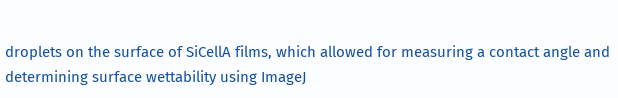droplets on the surface of SiCellA films, which allowed for measuring a contact angle and determining surface wettability using ImageJ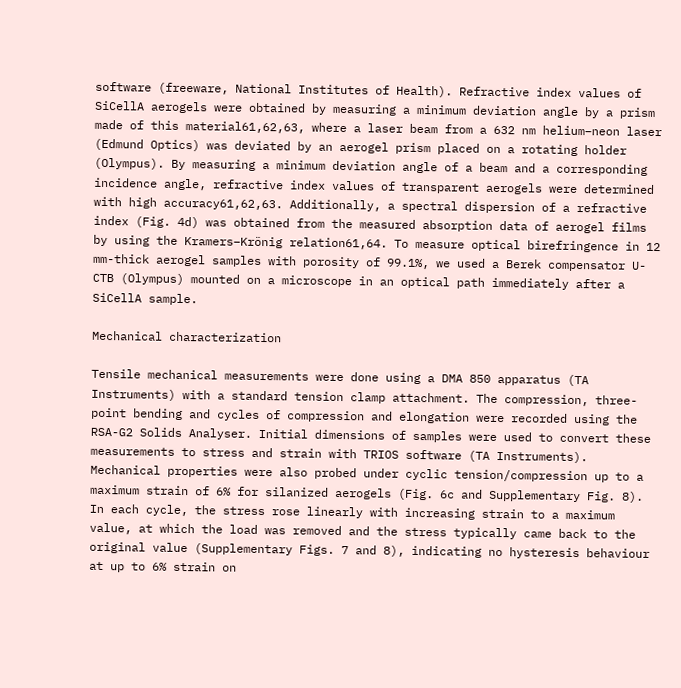software (freeware, National Institutes of Health). Refractive index values of SiCellA aerogels were obtained by measuring a minimum deviation angle by a prism made of this material61,62,63, where a laser beam from a 632 nm helium–neon laser (Edmund Optics) was deviated by an aerogel prism placed on a rotating holder (Olympus). By measuring a minimum deviation angle of a beam and a corresponding incidence angle, refractive index values of transparent aerogels were determined with high accuracy61,62,63. Additionally, a spectral dispersion of a refractive index (Fig. 4d) was obtained from the measured absorption data of aerogel films by using the Kramers–Krönig relation61,64. To measure optical birefringence in 12 mm-thick aerogel samples with porosity of 99.1%, we used a Berek compensator U-CTB (Olympus) mounted on a microscope in an optical path immediately after a SiCellA sample.

Mechanical characterization

Tensile mechanical measurements were done using a DMA 850 apparatus (TA Instruments) with a standard tension clamp attachment. The compression, three-point bending and cycles of compression and elongation were recorded using the RSA-G2 Solids Analyser. Initial dimensions of samples were used to convert these measurements to stress and strain with TRIOS software (TA Instruments). Mechanical properties were also probed under cyclic tension/compression up to a maximum strain of 6% for silanized aerogels (Fig. 6c and Supplementary Fig. 8). In each cycle, the stress rose linearly with increasing strain to a maximum value, at which the load was removed and the stress typically came back to the original value (Supplementary Figs. 7 and 8), indicating no hysteresis behaviour at up to 6% strain on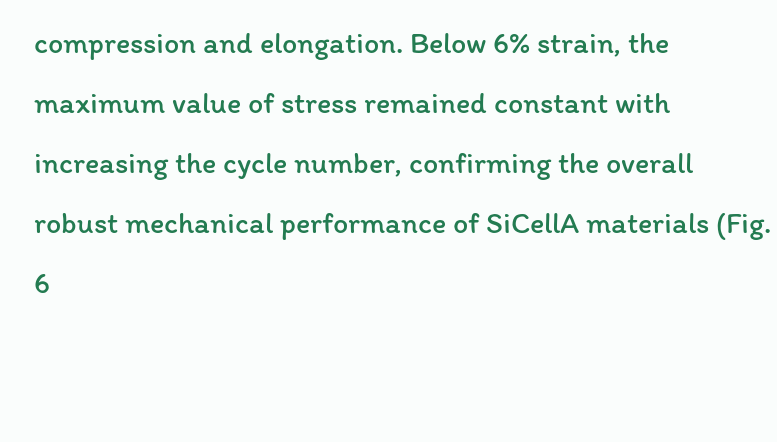compression and elongation. Below 6% strain, the maximum value of stress remained constant with increasing the cycle number, confirming the overall robust mechanical performance of SiCellA materials (Fig. 6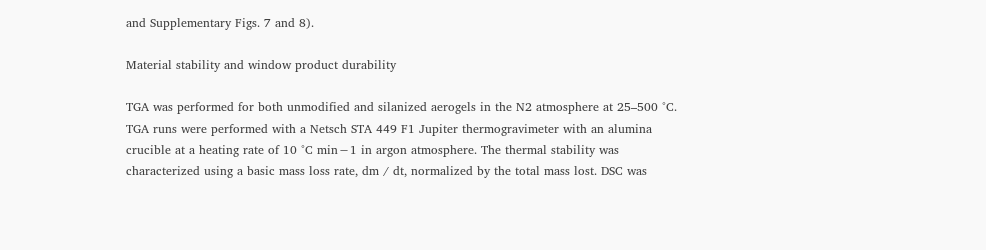and Supplementary Figs. 7 and 8).

Material stability and window product durability

TGA was performed for both unmodified and silanized aerogels in the N2 atmosphere at 25–500 °C. TGA runs were performed with a Netsch STA 449 F1 Jupiter thermogravimeter with an alumina crucible at a heating rate of 10 °C min−1 in argon atmosphere. The thermal stability was characterized using a basic mass loss rate, dm / dt, normalized by the total mass lost. DSC was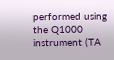performed using the Q1000 instrument (TA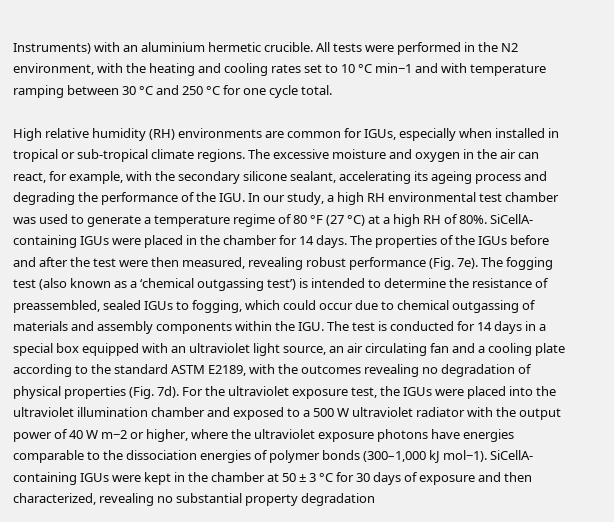Instruments) with an aluminium hermetic crucible. All tests were performed in the N2 environment, with the heating and cooling rates set to 10 °C min−1 and with temperature ramping between 30 °C and 250 °C for one cycle total.

High relative humidity (RH) environments are common for IGUs, especially when installed in tropical or sub-tropical climate regions. The excessive moisture and oxygen in the air can react, for example, with the secondary silicone sealant, accelerating its ageing process and degrading the performance of the IGU. In our study, a high RH environmental test chamber was used to generate a temperature regime of 80 °F (27 °C) at a high RH of 80%. SiCellA-containing IGUs were placed in the chamber for 14 days. The properties of the IGUs before and after the test were then measured, revealing robust performance (Fig. 7e). The fogging test (also known as a ‘chemical outgassing test’) is intended to determine the resistance of preassembled, sealed IGUs to fogging, which could occur due to chemical outgassing of materials and assembly components within the IGU. The test is conducted for 14 days in a special box equipped with an ultraviolet light source, an air circulating fan and a cooling plate according to the standard ASTM E2189, with the outcomes revealing no degradation of physical properties (Fig. 7d). For the ultraviolet exposure test, the IGUs were placed into the ultraviolet illumination chamber and exposed to a 500 W ultraviolet radiator with the output power of 40 W m−2 or higher, where the ultraviolet exposure photons have energies comparable to the dissociation energies of polymer bonds (300–1,000 kJ mol−1). SiCellA-containing IGUs were kept in the chamber at 50 ± 3 °C for 30 days of exposure and then characterized, revealing no substantial property degradation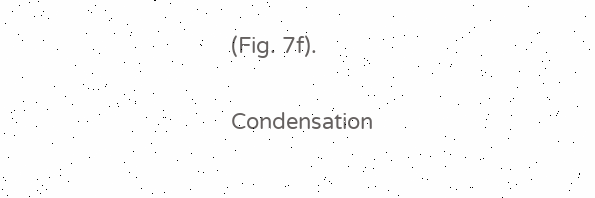(Fig. 7f).

Condensation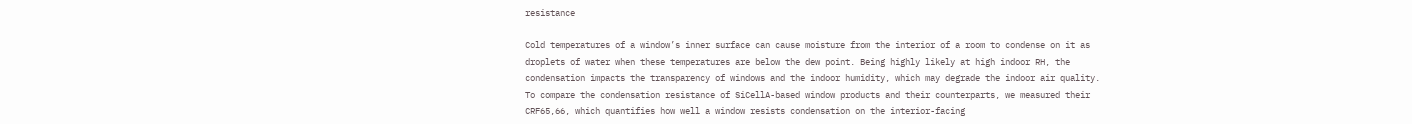resistance

Cold temperatures of a window’s inner surface can cause moisture from the interior of a room to condense on it as droplets of water when these temperatures are below the dew point. Being highly likely at high indoor RH, the condensation impacts the transparency of windows and the indoor humidity, which may degrade the indoor air quality. To compare the condensation resistance of SiCellA-based window products and their counterparts, we measured their CRF65,66, which quantifies how well a window resists condensation on the interior-facing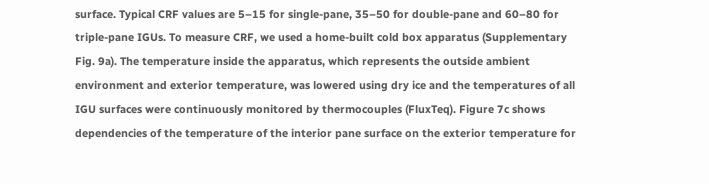surface. Typical CRF values are 5–15 for single-pane, 35–50 for double-pane and 60–80 for triple-pane IGUs. To measure CRF, we used a home-built cold box apparatus (Supplementary Fig. 9a). The temperature inside the apparatus, which represents the outside ambient environment and exterior temperature, was lowered using dry ice and the temperatures of all IGU surfaces were continuously monitored by thermocouples (FluxTeq). Figure 7c shows dependencies of the temperature of the interior pane surface on the exterior temperature for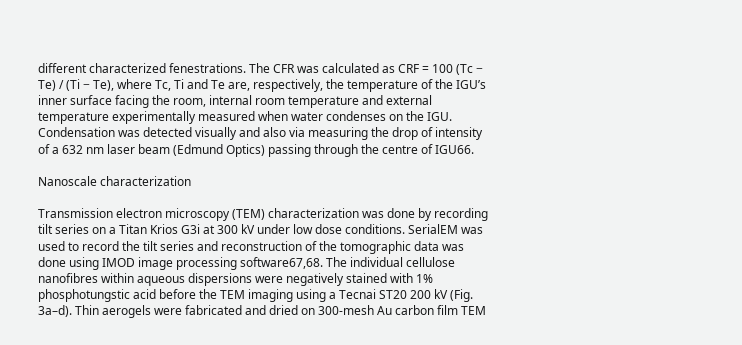different characterized fenestrations. The CFR was calculated as CRF = 100 (Tc − Te) / (Ti − Te), where Tc, Ti and Te are, respectively, the temperature of the IGU’s inner surface facing the room, internal room temperature and external temperature experimentally measured when water condenses on the IGU. Condensation was detected visually and also via measuring the drop of intensity of a 632 nm laser beam (Edmund Optics) passing through the centre of IGU66.

Nanoscale characterization

Transmission electron microscopy (TEM) characterization was done by recording tilt series on a Titan Krios G3i at 300 kV under low dose conditions. SerialEM was used to record the tilt series and reconstruction of the tomographic data was done using IMOD image processing software67,68. The individual cellulose nanofibres within aqueous dispersions were negatively stained with 1% phosphotungstic acid before the TEM imaging using a Tecnai ST20 200 kV (Fig. 3a–d). Thin aerogels were fabricated and dried on 300-mesh Au carbon film TEM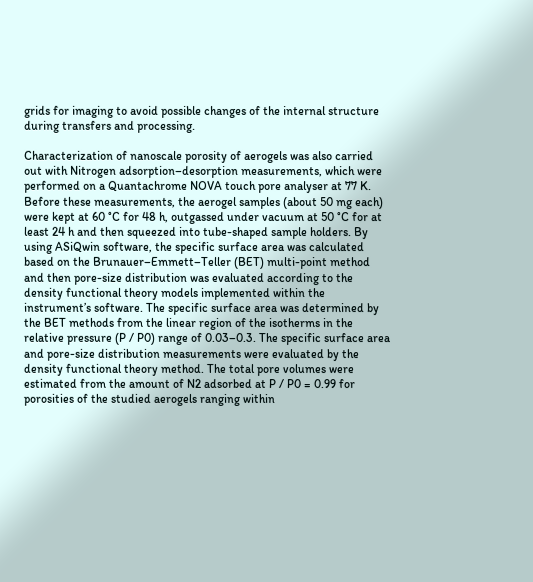grids for imaging to avoid possible changes of the internal structure during transfers and processing.

Characterization of nanoscale porosity of aerogels was also carried out with Nitrogen adsorption–desorption measurements, which were performed on a Quantachrome NOVA touch pore analyser at 77 K. Before these measurements, the aerogel samples (about 50 mg each) were kept at 60 °C for 48 h, outgassed under vacuum at 50 °C for at least 24 h and then squeezed into tube-shaped sample holders. By using ASiQwin software, the specific surface area was calculated based on the Brunauer–Emmett–Teller (BET) multi-point method and then pore-size distribution was evaluated according to the density functional theory models implemented within the instrument’s software. The specific surface area was determined by the BET methods from the linear region of the isotherms in the relative pressure (P / P0) range of 0.03–0.3. The specific surface area and pore-size distribution measurements were evaluated by the density functional theory method. The total pore volumes were estimated from the amount of N2 adsorbed at P / P0 = 0.99 for porosities of the studied aerogels ranging within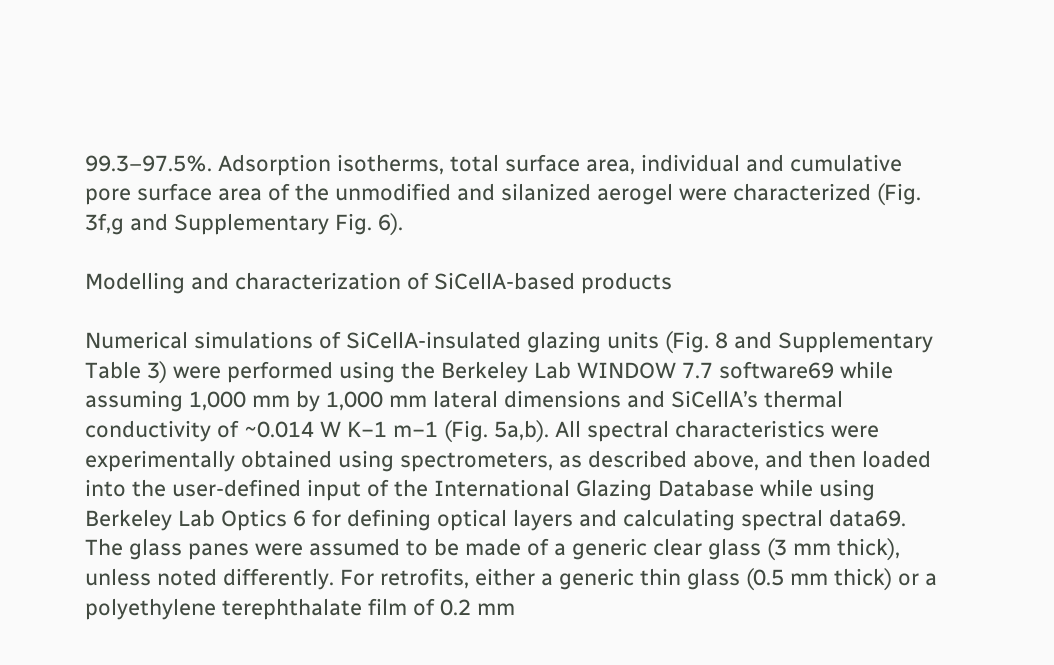99.3–97.5%. Adsorption isotherms, total surface area, individual and cumulative pore surface area of the unmodified and silanized aerogel were characterized (Fig. 3f,g and Supplementary Fig. 6).

Modelling and characterization of SiCellA-based products

Numerical simulations of SiCellA-insulated glazing units (Fig. 8 and Supplementary Table 3) were performed using the Berkeley Lab WINDOW 7.7 software69 while assuming 1,000 mm by 1,000 mm lateral dimensions and SiCellA’s thermal conductivity of ~0.014 W K−1 m−1 (Fig. 5a,b). All spectral characteristics were experimentally obtained using spectrometers, as described above, and then loaded into the user-defined input of the International Glazing Database while using Berkeley Lab Optics 6 for defining optical layers and calculating spectral data69. The glass panes were assumed to be made of a generic clear glass (3 mm thick), unless noted differently. For retrofits, either a generic thin glass (0.5 mm thick) or a polyethylene terephthalate film of 0.2 mm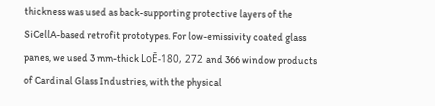thickness was used as back-supporting protective layers of the SiCellA-based retrofit prototypes. For low-emissivity coated glass panes, we used 3 mm-thick LoĒ-180, 272 and 366 window products of Cardinal Glass Industries, with the physical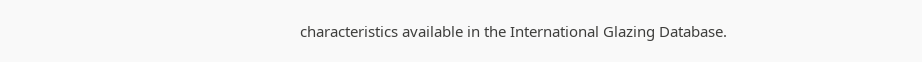characteristics available in the International Glazing Database.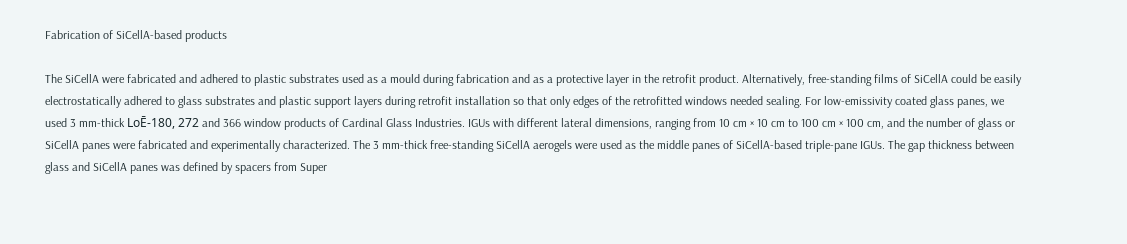Fabrication of SiCellA-based products

The SiCellA were fabricated and adhered to plastic substrates used as a mould during fabrication and as a protective layer in the retrofit product. Alternatively, free-standing films of SiCellA could be easily electrostatically adhered to glass substrates and plastic support layers during retrofit installation so that only edges of the retrofitted windows needed sealing. For low-emissivity coated glass panes, we used 3 mm-thick LoĒ-180, 272 and 366 window products of Cardinal Glass Industries. IGUs with different lateral dimensions, ranging from 10 cm × 10 cm to 100 cm × 100 cm, and the number of glass or SiCellA panes were fabricated and experimentally characterized. The 3 mm-thick free-standing SiCellA aerogels were used as the middle panes of SiCellA-based triple-pane IGUs. The gap thickness between glass and SiCellA panes was defined by spacers from Super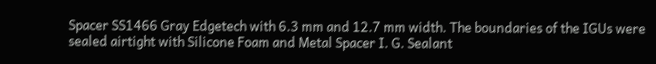Spacer SS1466 Gray Edgetech with 6.3 mm and 12.7 mm width. The boundaries of the IGUs were sealed airtight with Silicone Foam and Metal Spacer I. G. Sealant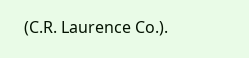(C.R. Laurence Co.).